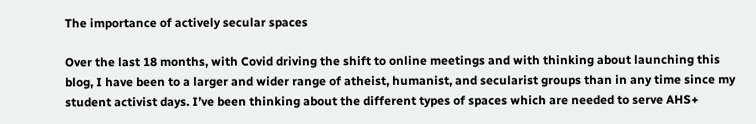The importance of actively secular spaces

Over the last 18 months, with Covid driving the shift to online meetings and with thinking about launching this blog, I have been to a larger and wider range of atheist, humanist, and secularist groups than in any time since my student activist days. I’ve been thinking about the different types of spaces which are needed to serve AHS+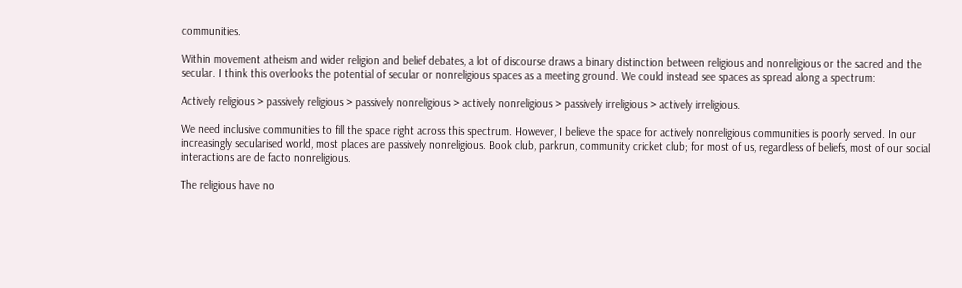communities.

Within movement atheism and wider religion and belief debates, a lot of discourse draws a binary distinction between religious and nonreligious or the sacred and the secular. I think this overlooks the potential of secular or nonreligious spaces as a meeting ground. We could instead see spaces as spread along a spectrum:

Actively religious > passively religious > passively nonreligious > actively nonreligious > passively irreligious > actively irreligious.

We need inclusive communities to fill the space right across this spectrum. However, I believe the space for actively nonreligious communities is poorly served. In our increasingly secularised world, most places are passively nonreligious. Book club, parkrun, community cricket club; for most of us, regardless of beliefs, most of our social interactions are de facto nonreligious.

The religious have no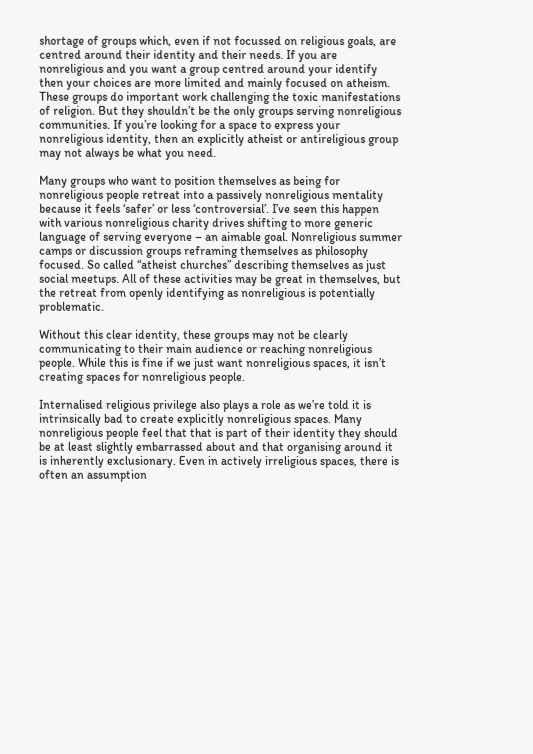shortage of groups which, even if not focussed on religious goals, are centred around their identity and their needs. If you are nonreligious and you want a group centred around your identify then your choices are more limited and mainly focused on atheism. These groups do important work challenging the toxic manifestations of religion. But they shouldn’t be the only groups serving nonreligious communities. If you’re looking for a space to express your nonreligious identity, then an explicitly atheist or antireligious group may not always be what you need.

Many groups who want to position themselves as being for nonreligious people retreat into a passively nonreligious mentality because it feels ‘safer’ or less ‘controversial’. I’ve seen this happen with various nonreligious charity drives shifting to more generic language of serving everyone – an aimable goal. Nonreligious summer camps or discussion groups reframing themselves as philosophy focused. So called “atheist churches” describing themselves as just social meetups. All of these activities may be great in themselves, but the retreat from openly identifying as nonreligious is potentially problematic.

Without this clear identity, these groups may not be clearly communicating to their main audience or reaching nonreligious people. While this is fine if we just want nonreligious spaces, it isn’t creating spaces for nonreligious people.

Internalised religious privilege also plays a role as we’re told it is intrinsically bad to create explicitly nonreligious spaces. Many nonreligious people feel that that is part of their identity they should be at least slightly embarrassed about and that organising around it is inherently exclusionary. Even in actively irreligious spaces, there is often an assumption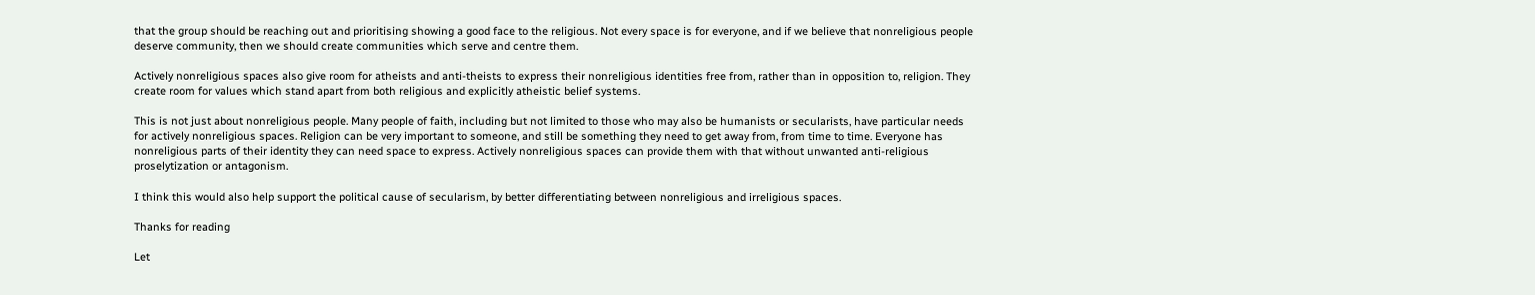that the group should be reaching out and prioritising showing a good face to the religious. Not every space is for everyone, and if we believe that nonreligious people deserve community, then we should create communities which serve and centre them.

Actively nonreligious spaces also give room for atheists and anti-theists to express their nonreligious identities free from, rather than in opposition to, religion. They create room for values which stand apart from both religious and explicitly atheistic belief systems.

This is not just about nonreligious people. Many people of faith, including but not limited to those who may also be humanists or secularists, have particular needs for actively nonreligious spaces. Religion can be very important to someone, and still be something they need to get away from, from time to time. Everyone has nonreligious parts of their identity they can need space to express. Actively nonreligious spaces can provide them with that without unwanted anti-religious proselytization or antagonism.

I think this would also help support the political cause of secularism, by better differentiating between nonreligious and irreligious spaces.

Thanks for reading

Let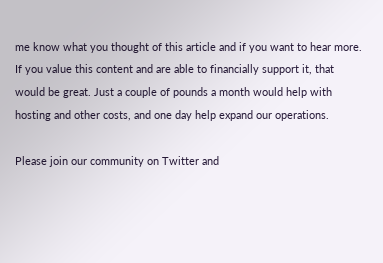me know what you thought of this article and if you want to hear more. If you value this content and are able to financially support it, that would be great. Just a couple of pounds a month would help with hosting and other costs, and one day help expand our operations.

Please join our community on Twitter and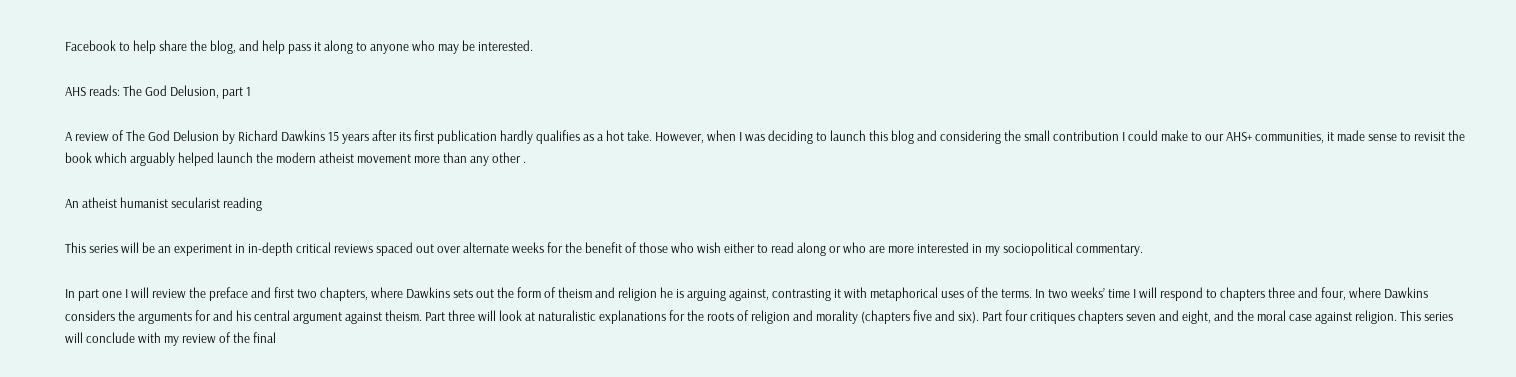Facebook to help share the blog, and help pass it along to anyone who may be interested.

AHS reads: The God Delusion, part 1

A review of The God Delusion by Richard Dawkins 15 years after its first publication hardly qualifies as a hot take. However, when I was deciding to launch this blog and considering the small contribution I could make to our AHS+ communities, it made sense to revisit the book which arguably helped launch the modern atheist movement more than any other .

An atheist humanist secularist reading

This series will be an experiment in in-depth critical reviews spaced out over alternate weeks for the benefit of those who wish either to read along or who are more interested in my sociopolitical commentary.

In part one I will review the preface and first two chapters, where Dawkins sets out the form of theism and religion he is arguing against, contrasting it with metaphorical uses of the terms. In two weeks’ time I will respond to chapters three and four, where Dawkins considers the arguments for and his central argument against theism. Part three will look at naturalistic explanations for the roots of religion and morality (chapters five and six). Part four critiques chapters seven and eight, and the moral case against religion. This series will conclude with my review of the final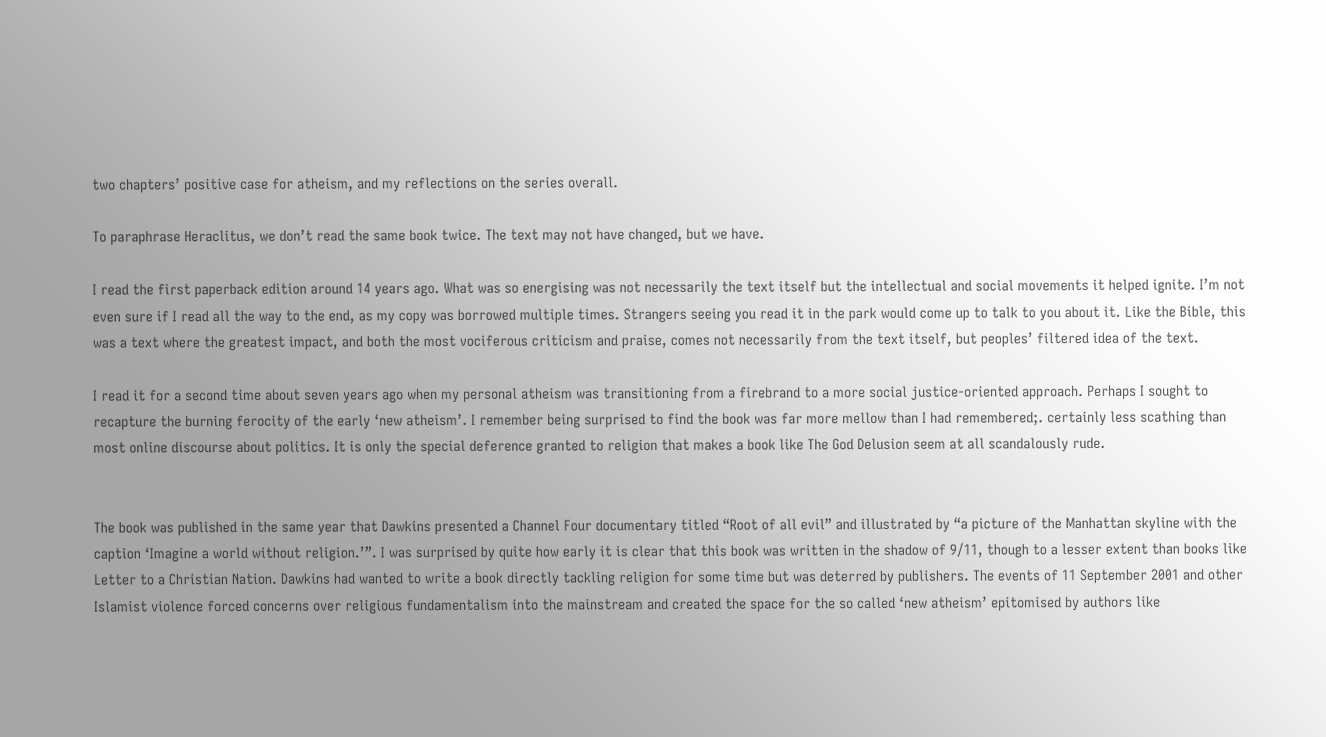two chapters’ positive case for atheism, and my reflections on the series overall.

To paraphrase Heraclitus, we don’t read the same book twice. The text may not have changed, but we have.

I read the first paperback edition around 14 years ago. What was so energising was not necessarily the text itself but the intellectual and social movements it helped ignite. I’m not even sure if I read all the way to the end, as my copy was borrowed multiple times. Strangers seeing you read it in the park would come up to talk to you about it. Like the Bible, this was a text where the greatest impact, and both the most vociferous criticism and praise, comes not necessarily from the text itself, but peoples’ filtered idea of the text.

I read it for a second time about seven years ago when my personal atheism was transitioning from a firebrand to a more social justice-oriented approach. Perhaps I sought to recapture the burning ferocity of the early ‘new atheism’. I remember being surprised to find the book was far more mellow than I had remembered;. certainly less scathing than most online discourse about politics. It is only the special deference granted to religion that makes a book like The God Delusion seem at all scandalously rude.


The book was published in the same year that Dawkins presented a Channel Four documentary titled “Root of all evil” and illustrated by “a picture of the Manhattan skyline with the caption ‘Imagine a world without religion.’”. I was surprised by quite how early it is clear that this book was written in the shadow of 9/11, though to a lesser extent than books like Letter to a Christian Nation. Dawkins had wanted to write a book directly tackling religion for some time but was deterred by publishers. The events of 11 September 2001 and other Islamist violence forced concerns over religious fundamentalism into the mainstream and created the space for the so called ‘new atheism’ epitomised by authors like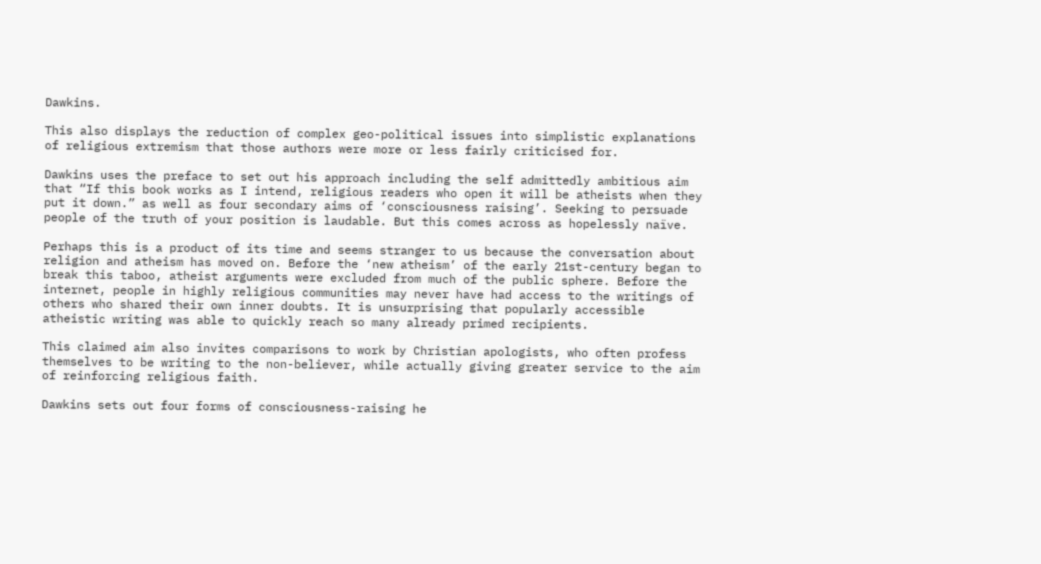Dawkins.

This also displays the reduction of complex geo-political issues into simplistic explanations of religious extremism that those authors were more or less fairly criticised for.

Dawkins uses the preface to set out his approach including the self admittedly ambitious aim that “If this book works as I intend, religious readers who open it will be atheists when they put it down.” as well as four secondary aims of ‘consciousness raising’. Seeking to persuade people of the truth of your position is laudable. But this comes across as hopelessly naïve.

Perhaps this is a product of its time and seems stranger to us because the conversation about religion and atheism has moved on. Before the ‘new atheism’ of the early 21st-century began to break this taboo, atheist arguments were excluded from much of the public sphere. Before the internet, people in highly religious communities may never have had access to the writings of others who shared their own inner doubts. It is unsurprising that popularly accessible atheistic writing was able to quickly reach so many already primed recipients.

This claimed aim also invites comparisons to work by Christian apologists, who often profess themselves to be writing to the non-believer, while actually giving greater service to the aim of reinforcing religious faith.

Dawkins sets out four forms of consciousness-raising he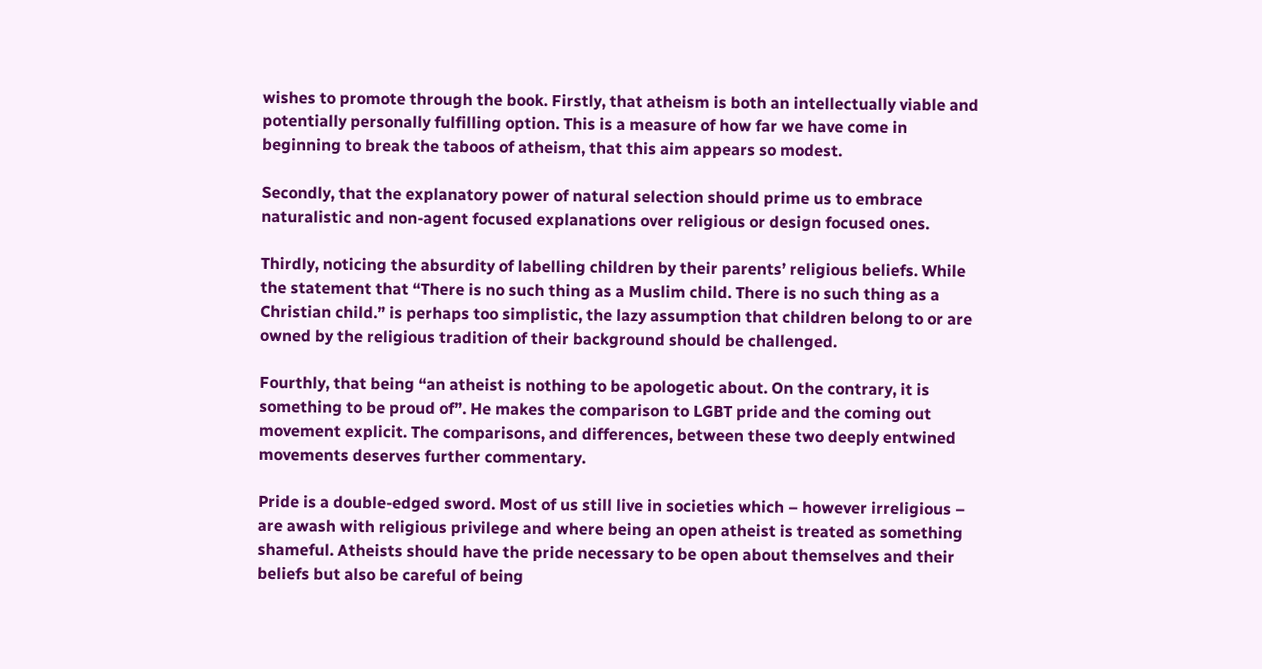wishes to promote through the book. Firstly, that atheism is both an intellectually viable and potentially personally fulfilling option. This is a measure of how far we have come in beginning to break the taboos of atheism, that this aim appears so modest.

Secondly, that the explanatory power of natural selection should prime us to embrace naturalistic and non-agent focused explanations over religious or design focused ones.

Thirdly, noticing the absurdity of labelling children by their parents’ religious beliefs. While the statement that “There is no such thing as a Muslim child. There is no such thing as a Christian child.” is perhaps too simplistic, the lazy assumption that children belong to or are owned by the religious tradition of their background should be challenged.

Fourthly, that being “an atheist is nothing to be apologetic about. On the contrary, it is something to be proud of”. He makes the comparison to LGBT pride and the coming out movement explicit. The comparisons, and differences, between these two deeply entwined movements deserves further commentary.

Pride is a double-edged sword. Most of us still live in societies which – however irreligious – are awash with religious privilege and where being an open atheist is treated as something shameful. Atheists should have the pride necessary to be open about themselves and their beliefs but also be careful of being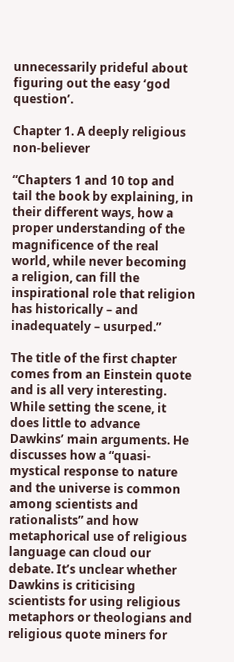unnecessarily prideful about figuring out the easy ‘god question’.

Chapter 1. A deeply religious non-believer

“Chapters 1 and 10 top and tail the book by explaining, in their different ways, how a proper understanding of the magnificence of the real world, while never becoming a religion, can fill the inspirational role that religion has historically – and inadequately – usurped.”

The title of the first chapter comes from an Einstein quote and is all very interesting. While setting the scene, it does little to advance Dawkins’ main arguments. He discusses how a “quasi-mystical response to nature and the universe is common among scientists and rationalists” and how metaphorical use of religious language can cloud our debate. It’s unclear whether Dawkins is criticising scientists for using religious metaphors or theologians and religious quote miners for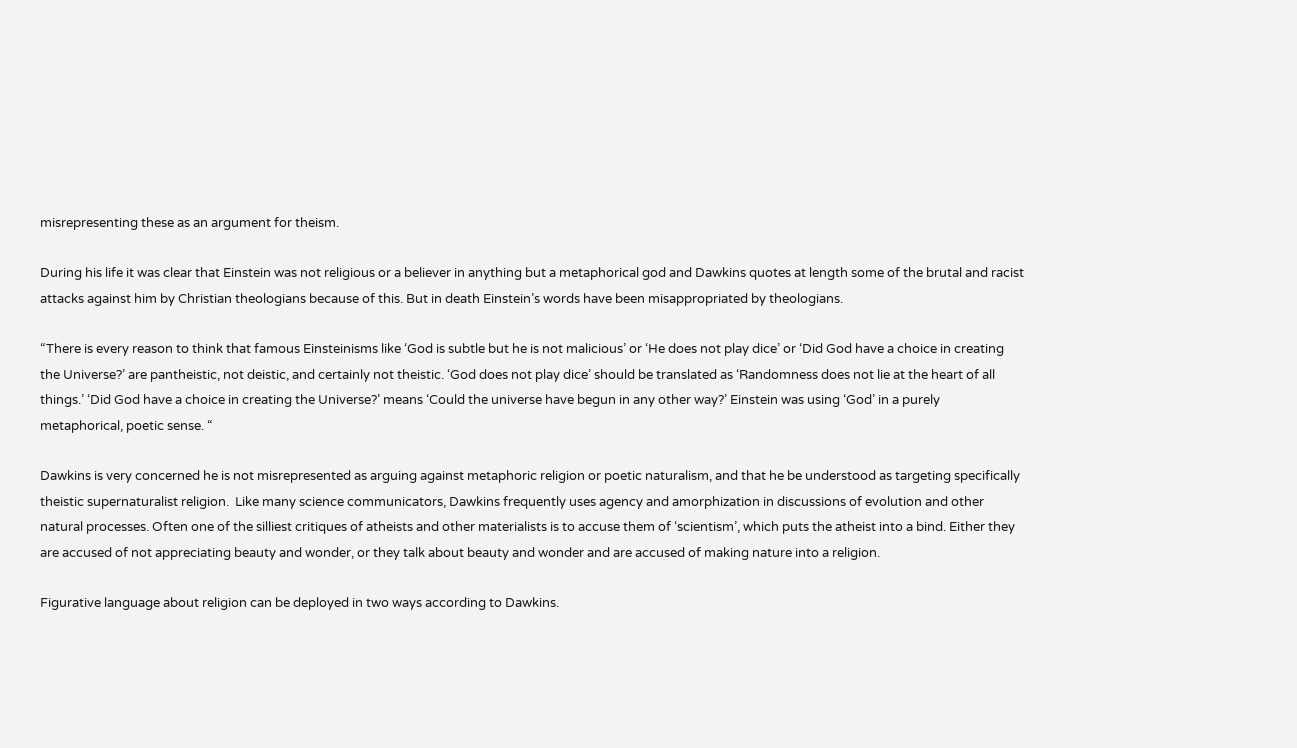misrepresenting these as an argument for theism.

During his life it was clear that Einstein was not religious or a believer in anything but a metaphorical god and Dawkins quotes at length some of the brutal and racist attacks against him by Christian theologians because of this. But in death Einstein’s words have been misappropriated by theologians.

“There is every reason to think that famous Einsteinisms like ‘God is subtle but he is not malicious’ or ‘He does not play dice’ or ‘Did God have a choice in creating the Universe?’ are pantheistic, not deistic, and certainly not theistic. ‘God does not play dice’ should be translated as ‘Randomness does not lie at the heart of all things.’ ‘Did God have a choice in creating the Universe?’ means ‘Could the universe have begun in any other way?’ Einstein was using ‘God’ in a purely metaphorical, poetic sense. “

Dawkins is very concerned he is not misrepresented as arguing against metaphoric religion or poetic naturalism, and that he be understood as targeting specifically theistic supernaturalist religion.  Like many science communicators, Dawkins frequently uses agency and amorphization in discussions of evolution and other natural processes. Often one of the silliest critiques of atheists and other materialists is to accuse them of ‘scientism’, which puts the atheist into a bind. Either they are accused of not appreciating beauty and wonder, or they talk about beauty and wonder and are accused of making nature into a religion.

Figurative language about religion can be deployed in two ways according to Dawkins.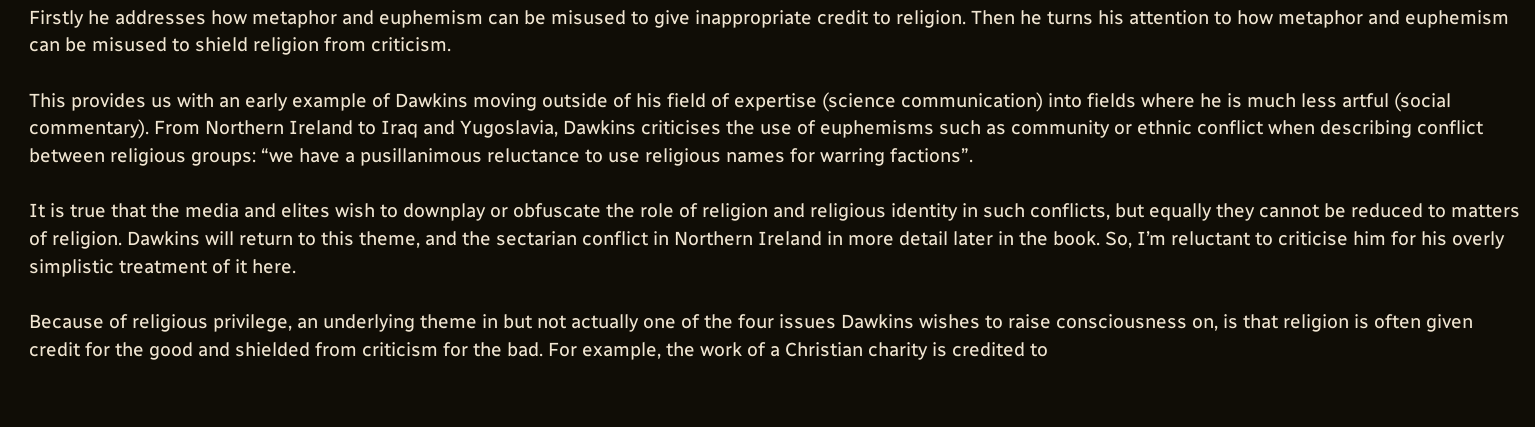Firstly he addresses how metaphor and euphemism can be misused to give inappropriate credit to religion. Then he turns his attention to how metaphor and euphemism can be misused to shield religion from criticism.

This provides us with an early example of Dawkins moving outside of his field of expertise (science communication) into fields where he is much less artful (social commentary). From Northern Ireland to Iraq and Yugoslavia, Dawkins criticises the use of euphemisms such as community or ethnic conflict when describing conflict between religious groups: “we have a pusillanimous reluctance to use religious names for warring factions”.

It is true that the media and elites wish to downplay or obfuscate the role of religion and religious identity in such conflicts, but equally they cannot be reduced to matters of religion. Dawkins will return to this theme, and the sectarian conflict in Northern Ireland in more detail later in the book. So, I’m reluctant to criticise him for his overly simplistic treatment of it here.

Because of religious privilege, an underlying theme in but not actually one of the four issues Dawkins wishes to raise consciousness on, is that religion is often given credit for the good and shielded from criticism for the bad. For example, the work of a Christian charity is credited to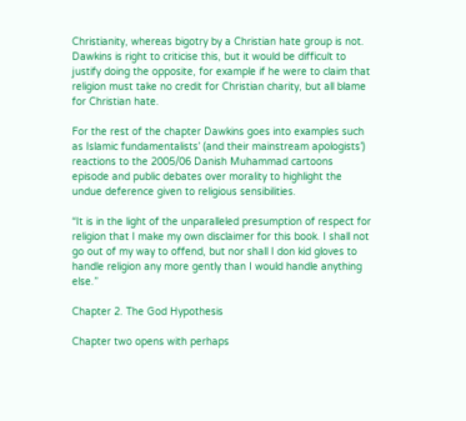Christianity, whereas bigotry by a Christian hate group is not. Dawkins is right to criticise this, but it would be difficult to justify doing the opposite, for example if he were to claim that religion must take no credit for Christian charity, but all blame for Christian hate.

For the rest of the chapter Dawkins goes into examples such as Islamic fundamentalists’ (and their mainstream apologists’) reactions to the 2005/06 Danish Muhammad cartoons episode and public debates over morality to highlight the undue deference given to religious sensibilities.

“It is in the light of the unparalleled presumption of respect for religion that I make my own disclaimer for this book. I shall not go out of my way to offend, but nor shall I don kid gloves to handle religion any more gently than I would handle anything else.”

Chapter 2. The God Hypothesis

Chapter two opens with perhaps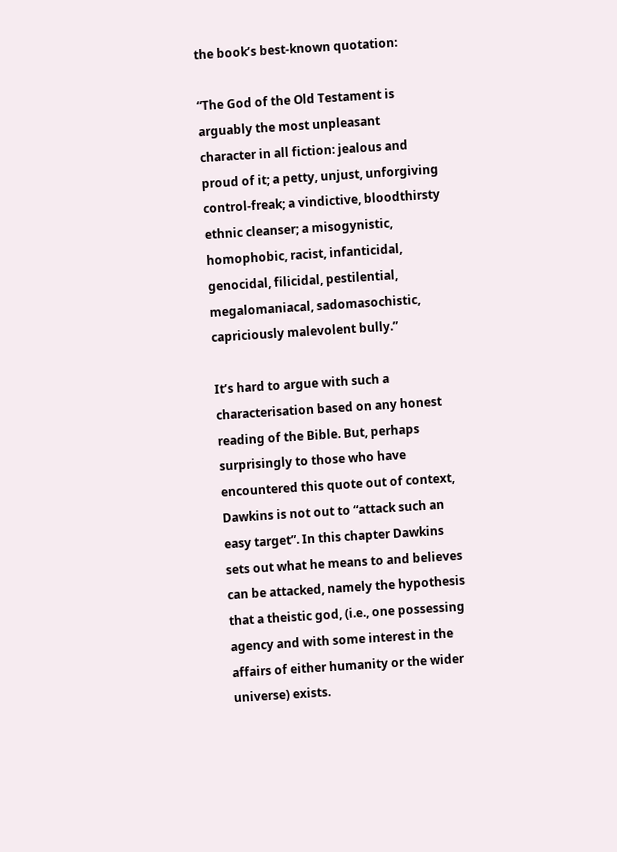the book’s best-known quotation:

“The God of the Old Testament is arguably the most unpleasant character in all fiction: jealous and proud of it; a petty, unjust, unforgiving control-freak; a vindictive, bloodthirsty ethnic cleanser; a misogynistic, homophobic, racist, infanticidal, genocidal, filicidal, pestilential, megalomaniacal, sadomasochistic, capriciously malevolent bully.”

It’s hard to argue with such a characterisation based on any honest reading of the Bible. But, perhaps surprisingly to those who have encountered this quote out of context, Dawkins is not out to “attack such an easy target”. In this chapter Dawkins sets out what he means to and believes can be attacked, namely the hypothesis that a theistic god, (i.e., one possessing agency and with some interest in the affairs of either humanity or the wider universe) exists.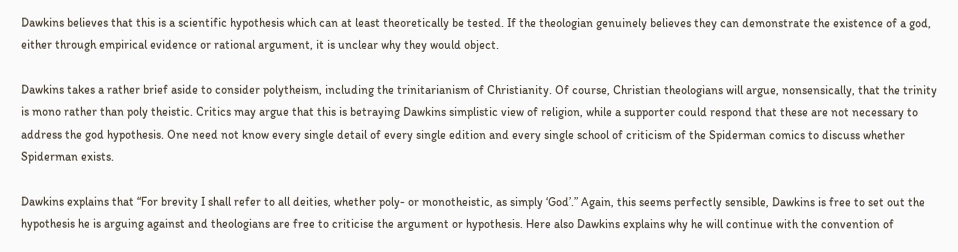Dawkins believes that this is a scientific hypothesis which can at least theoretically be tested. If the theologian genuinely believes they can demonstrate the existence of a god, either through empirical evidence or rational argument, it is unclear why they would object.

Dawkins takes a rather brief aside to consider polytheism, including the trinitarianism of Christianity. Of course, Christian theologians will argue, nonsensically, that the trinity is mono rather than poly theistic. Critics may argue that this is betraying Dawkins simplistic view of religion, while a supporter could respond that these are not necessary to address the god hypothesis. One need not know every single detail of every single edition and every single school of criticism of the Spiderman comics to discuss whether Spiderman exists.

Dawkins explains that “For brevity I shall refer to all deities, whether poly- or monotheistic, as simply ‘God’.” Again, this seems perfectly sensible, Dawkins is free to set out the hypothesis he is arguing against and theologians are free to criticise the argument or hypothesis. Here also Dawkins explains why he will continue with the convention of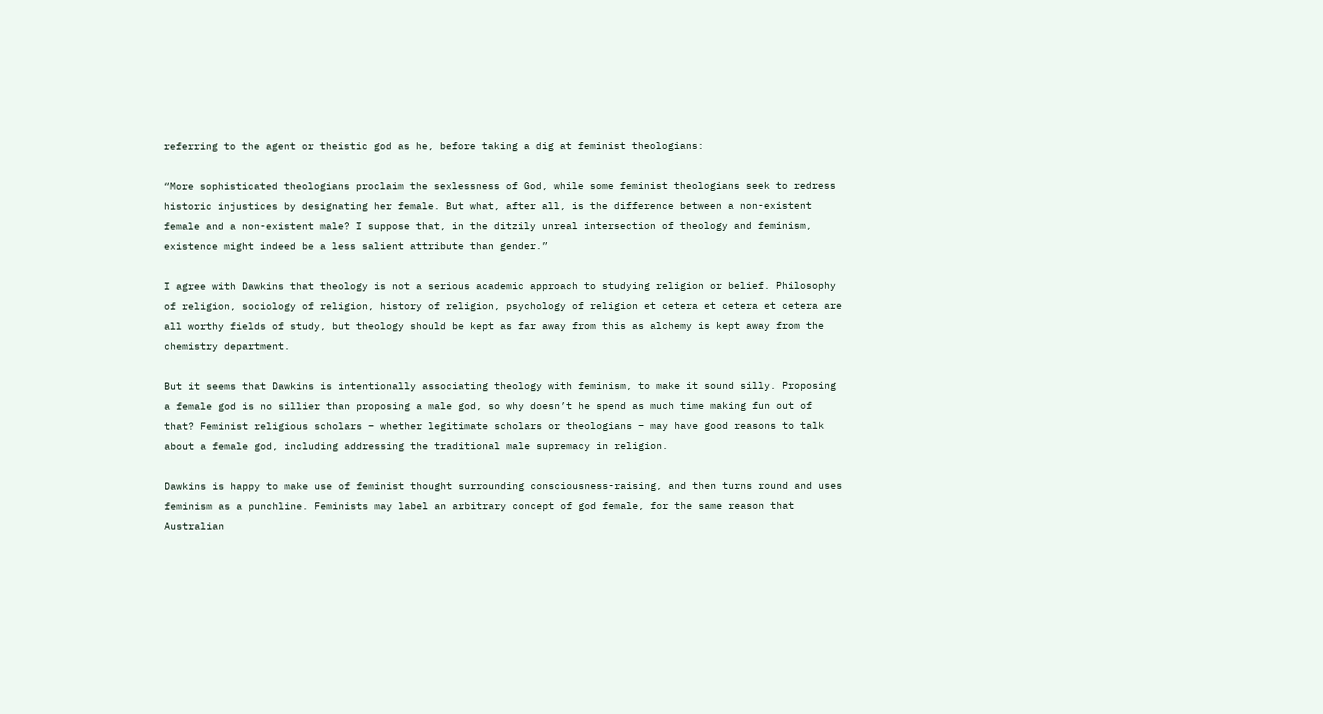referring to the agent or theistic god as he, before taking a dig at feminist theologians:

“More sophisticated theologians proclaim the sexlessness of God, while some feminist theologians seek to redress historic injustices by designating her female. But what, after all, is the difference between a non-existent female and a non-existent male? I suppose that, in the ditzily unreal intersection of theology and feminism, existence might indeed be a less salient attribute than gender.”

I agree with Dawkins that theology is not a serious academic approach to studying religion or belief. Philosophy of religion, sociology of religion, history of religion, psychology of religion et cetera et cetera et cetera are all worthy fields of study, but theology should be kept as far away from this as alchemy is kept away from the chemistry department.

But it seems that Dawkins is intentionally associating theology with feminism, to make it sound silly. Proposing a female god is no sillier than proposing a male god, so why doesn’t he spend as much time making fun out of that? Feminist religious scholars – whether legitimate scholars or theologians – may have good reasons to talk about a female god, including addressing the traditional male supremacy in religion.

Dawkins is happy to make use of feminist thought surrounding consciousness-raising, and then turns round and uses feminism as a punchline. Feminists may label an arbitrary concept of god female, for the same reason that Australian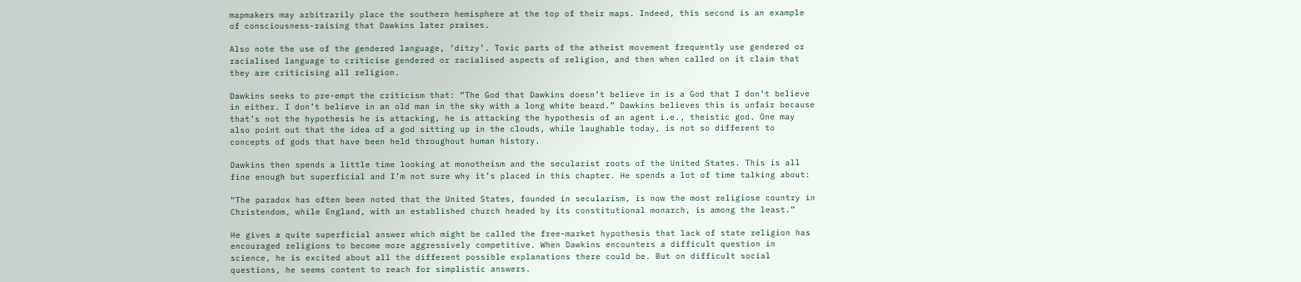mapmakers may arbitrarily place the southern hemisphere at the top of their maps. Indeed, this second is an example of consciousness-raising that Dawkins later praises.

Also note the use of the gendered language, ‘ditzy’. Toxic parts of the atheist movement frequently use gendered or racialised language to criticise gendered or racialised aspects of religion, and then when called on it claim that they are criticising all religion.

Dawkins seeks to pre-empt the criticism that: “The God that Dawkins doesn’t believe in is a God that I don’t believe in either. I don’t believe in an old man in the sky with a long white beard.” Dawkins believes this is unfair because that’s not the hypothesis he is attacking, he is attacking the hypothesis of an agent i.e., theistic god. One may also point out that the idea of a god sitting up in the clouds, while laughable today, is not so different to concepts of gods that have been held throughout human history.

Dawkins then spends a little time looking at monotheism and the secularist roots of the United States. This is all fine enough but superficial and I’m not sure why it’s placed in this chapter. He spends a lot of time talking about:

“The paradox has often been noted that the United States, founded in secularism, is now the most religiose country in Christendom, while England, with an established church headed by its constitutional monarch, is among the least.”

He gives a quite superficial answer which might be called the free-market hypothesis that lack of state religion has encouraged religions to become more aggressively competitive. When Dawkins encounters a difficult question in science, he is excited about all the different possible explanations there could be. But on difficult social questions, he seems content to reach for simplistic answers.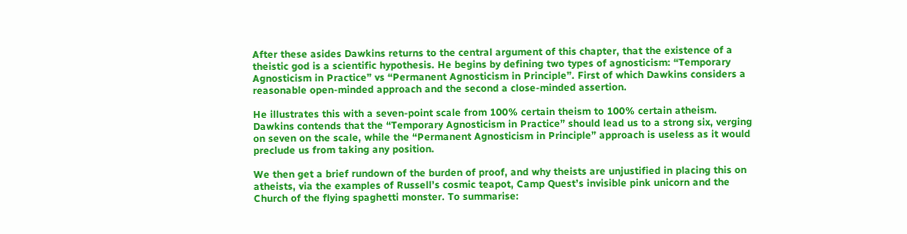After these asides Dawkins returns to the central argument of this chapter, that the existence of a theistic god is a scientific hypothesis. He begins by defining two types of agnosticism: “Temporary Agnosticism in Practice” vs “Permanent Agnosticism in Principle”. First of which Dawkins considers a reasonable open-minded approach and the second a close-minded assertion.

He illustrates this with a seven-point scale from 100% certain theism to 100% certain atheism. Dawkins contends that the “Temporary Agnosticism in Practice” should lead us to a strong six, verging on seven on the scale, while the “Permanent Agnosticism in Principle” approach is useless as it would preclude us from taking any position.

We then get a brief rundown of the burden of proof, and why theists are unjustified in placing this on atheists, via the examples of Russell’s cosmic teapot, Camp Quest’s invisible pink unicorn and the Church of the flying spaghetti monster. To summarise: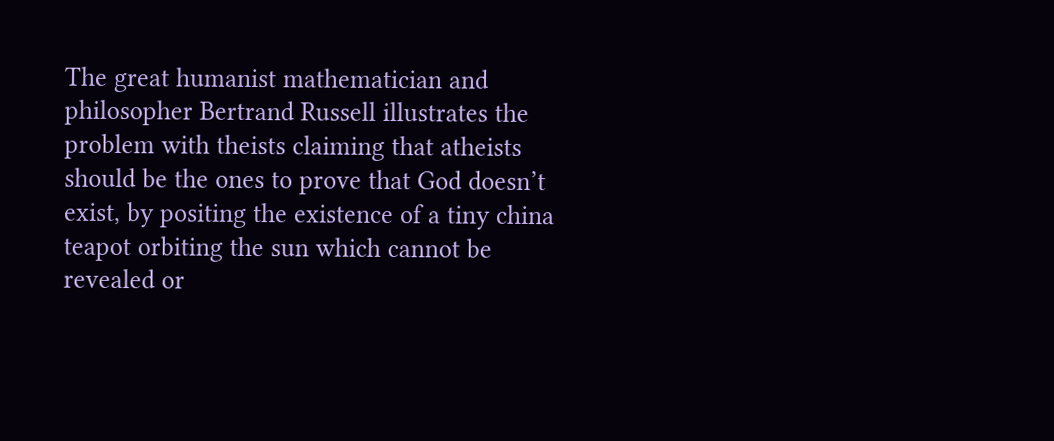The great humanist mathematician and philosopher Bertrand Russell illustrates the problem with theists claiming that atheists should be the ones to prove that God doesn’t exist, by positing the existence of a tiny china teapot orbiting the sun which cannot be revealed or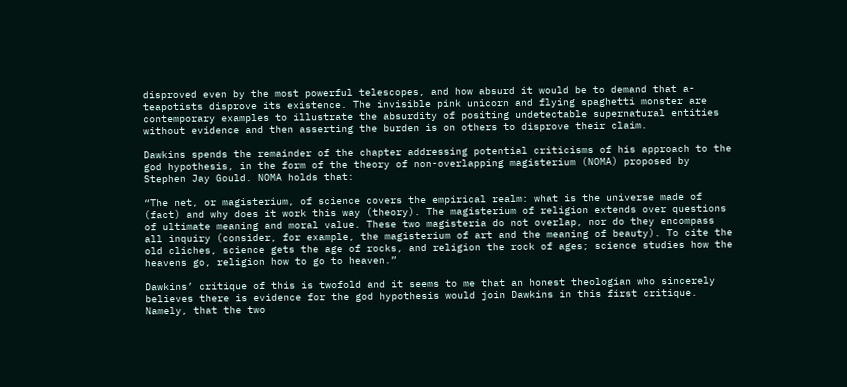disproved even by the most powerful telescopes, and how absurd it would be to demand that a-teapotists disprove its existence. The invisible pink unicorn and flying spaghetti monster are contemporary examples to illustrate the absurdity of positing undetectable supernatural entities without evidence and then asserting the burden is on others to disprove their claim.

Dawkins spends the remainder of the chapter addressing potential criticisms of his approach to the god hypothesis, in the form of the theory of non-overlapping magisterium (NOMA) proposed by Stephen Jay Gould. NOMA holds that:

“The net, or magisterium, of science covers the empirical realm: what is the universe made of (fact) and why does it work this way (theory). The magisterium of religion extends over questions of ultimate meaning and moral value. These two magisteria do not overlap, nor do they encompass all inquiry (consider, for example, the magisterium of art and the meaning of beauty). To cite the old cliches, science gets the age of rocks, and religion the rock of ages; science studies how the heavens go, religion how to go to heaven.”

Dawkins’ critique of this is twofold and it seems to me that an honest theologian who sincerely believes there is evidence for the god hypothesis would join Dawkins in this first critique. Namely, that the two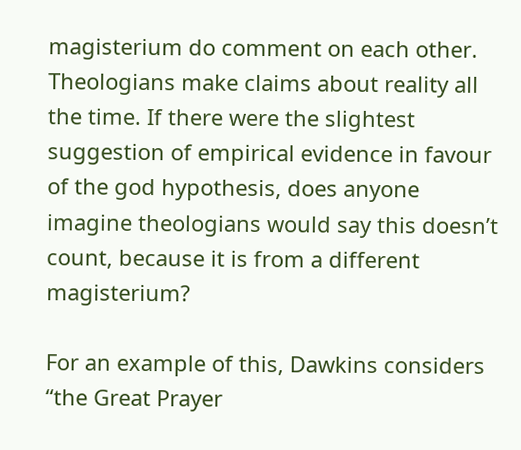magisterium do comment on each other. Theologians make claims about reality all the time. If there were the slightest suggestion of empirical evidence in favour of the god hypothesis, does anyone imagine theologians would say this doesn’t count, because it is from a different magisterium?

For an example of this, Dawkins considers “the Great Prayer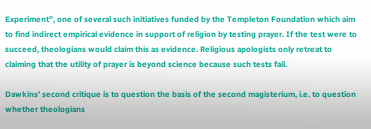Experiment”, one of several such initiatives funded by the Templeton Foundation which aim to find indirect empirical evidence in support of religion by testing prayer. If the test were to succeed, theologians would claim this as evidence. Religious apologists only retreat to claiming that the utility of prayer is beyond science because such tests fail.

Dawkins’ second critique is to question the basis of the second magisterium, i.e. to question whether theologians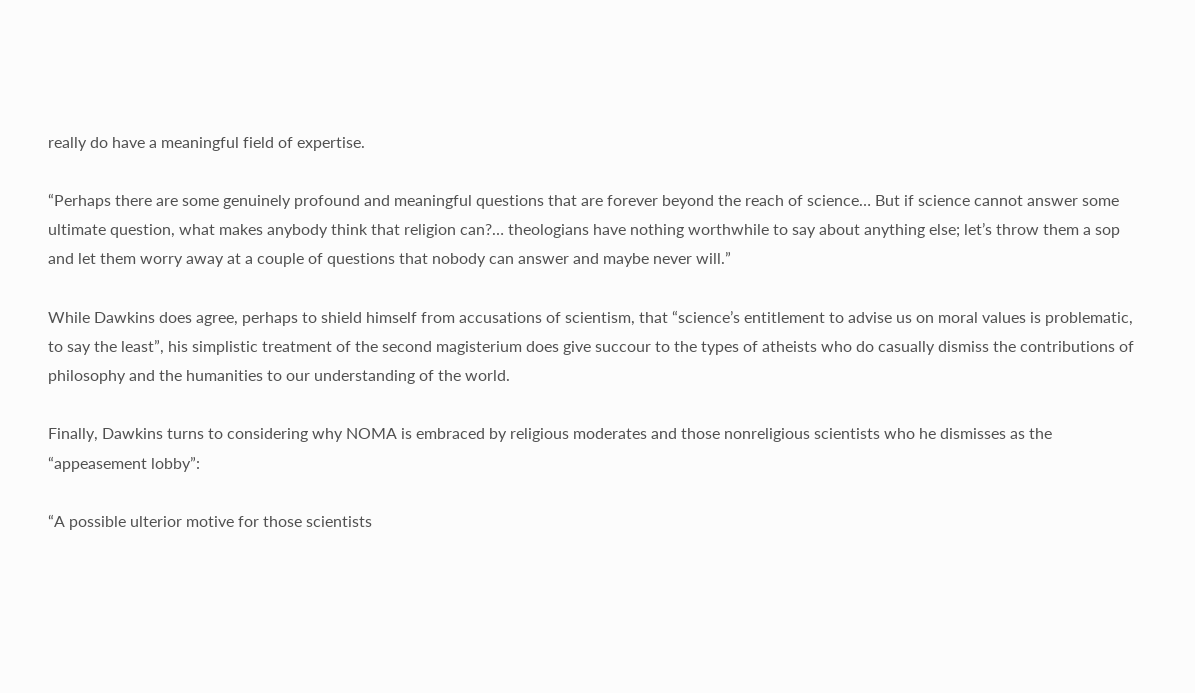really do have a meaningful field of expertise.

“Perhaps there are some genuinely profound and meaningful questions that are forever beyond the reach of science… But if science cannot answer some ultimate question, what makes anybody think that religion can?… theologians have nothing worthwhile to say about anything else; let’s throw them a sop and let them worry away at a couple of questions that nobody can answer and maybe never will.”

While Dawkins does agree, perhaps to shield himself from accusations of scientism, that “science’s entitlement to advise us on moral values is problematic, to say the least”, his simplistic treatment of the second magisterium does give succour to the types of atheists who do casually dismiss the contributions of philosophy and the humanities to our understanding of the world.

Finally, Dawkins turns to considering why NOMA is embraced by religious moderates and those nonreligious scientists who he dismisses as the “appeasement lobby”:

“A possible ulterior motive for those scientists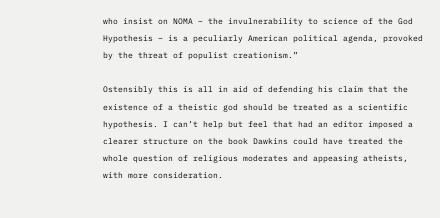who insist on NOMA – the invulnerability to science of the God Hypothesis – is a peculiarly American political agenda, provoked by the threat of populist creationism.”

Ostensibly this is all in aid of defending his claim that the existence of a theistic god should be treated as a scientific hypothesis. I can’t help but feel that had an editor imposed a clearer structure on the book Dawkins could have treated the whole question of religious moderates and appeasing atheists, with more consideration.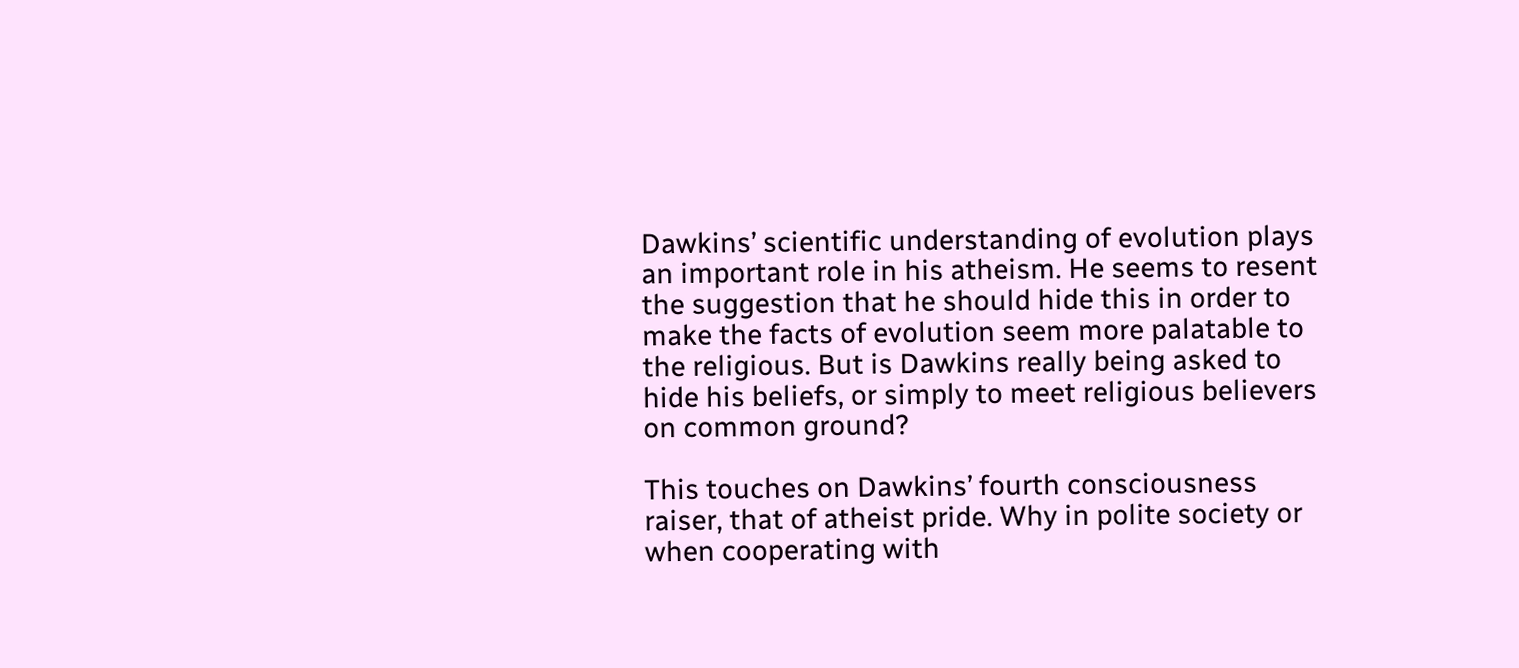Dawkins’ scientific understanding of evolution plays an important role in his atheism. He seems to resent the suggestion that he should hide this in order to make the facts of evolution seem more palatable to the religious. But is Dawkins really being asked to hide his beliefs, or simply to meet religious believers on common ground?

This touches on Dawkins’ fourth consciousness raiser, that of atheist pride. Why in polite society or when cooperating with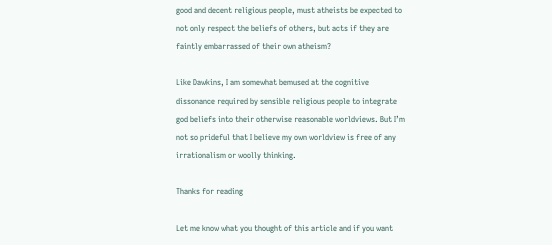good and decent religious people, must atheists be expected to not only respect the beliefs of others, but acts if they are faintly embarrassed of their own atheism?

Like Dawkins, I am somewhat bemused at the cognitive dissonance required by sensible religious people to integrate god beliefs into their otherwise reasonable worldviews. But I’m not so prideful that I believe my own worldview is free of any irrationalism or woolly thinking.

Thanks for reading

Let me know what you thought of this article and if you want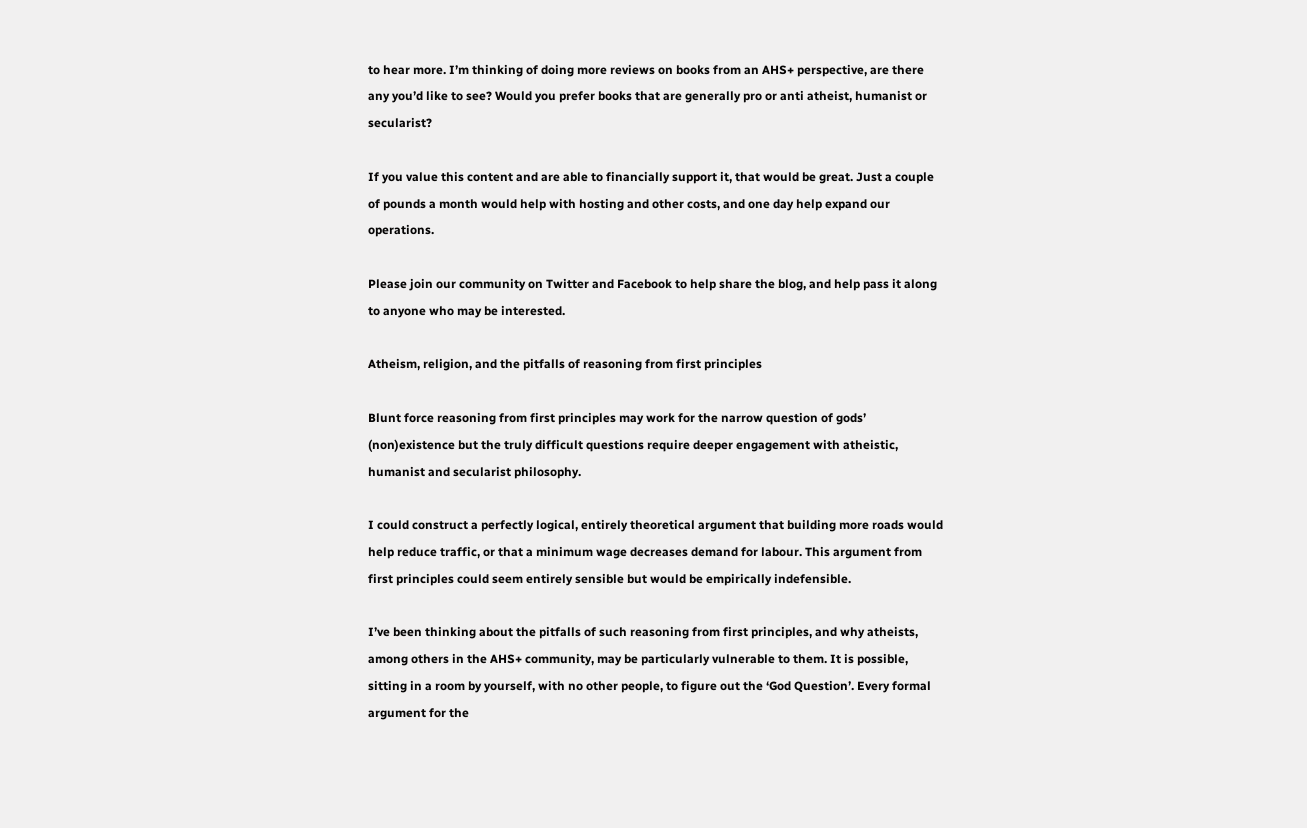to hear more. I’m thinking of doing more reviews on books from an AHS+ perspective, are there any you’d like to see? Would you prefer books that are generally pro or anti atheist, humanist or secularist?

If you value this content and are able to financially support it, that would be great. Just a couple of pounds a month would help with hosting and other costs, and one day help expand our operations.

Please join our community on Twitter and Facebook to help share the blog, and help pass it along to anyone who may be interested.

Atheism, religion, and the pitfalls of reasoning from first principles

Blunt force reasoning from first principles may work for the narrow question of gods’ (non)existence but the truly difficult questions require deeper engagement with atheistic, humanist and secularist philosophy.

I could construct a perfectly logical, entirely theoretical argument that building more roads would help reduce traffic, or that a minimum wage decreases demand for labour. This argument from first principles could seem entirely sensible but would be empirically indefensible.

I’ve been thinking about the pitfalls of such reasoning from first principles, and why atheists, among others in the AHS+ community, may be particularly vulnerable to them. It is possible, sitting in a room by yourself, with no other people, to figure out the ‘God Question’. Every formal argument for the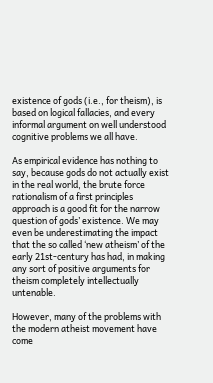existence of gods (i.e., for theism), is based on logical fallacies, and every informal argument on well understood cognitive problems we all have.

As empirical evidence has nothing to say, because gods do not actually exist in the real world, the brute force rationalism of a first principles approach is a good fit for the narrow question of gods’ existence. We may even be underestimating the impact that the so called ‘new atheism’ of the early 21st-century has had, in making any sort of positive arguments for theism completely intellectually untenable.

However, many of the problems with the modern atheist movement have come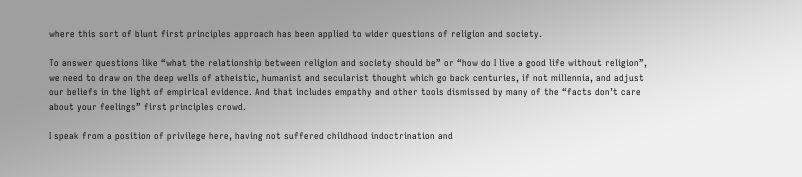where this sort of blunt first principles approach has been applied to wider questions of religion and society.

To answer questions like “what the relationship between religion and society should be” or “how do I live a good life without religion”, we need to draw on the deep wells of atheistic, humanist and secularist thought which go back centuries, if not millennia, and adjust our beliefs in the light of empirical evidence. And that includes empathy and other tools dismissed by many of the “facts don’t care about your feelings” first principles crowd.

I speak from a position of privilege here, having not suffered childhood indoctrination and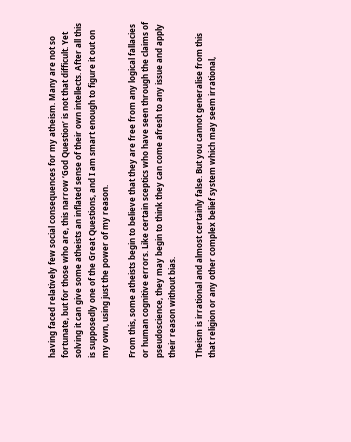having faced relatively few social consequences for my atheism. Many are not so fortunate, but for those who are, this narrow ‘God Question’ is not that difficult. Yet solving it can give some atheists an inflated sense of their own intellects. After all this is supposedly one of the Great Questions, and I am smart enough to figure it out on my own, using just the power of my reason.

From this, some atheists begin to believe that they are free from any logical fallacies or human cognitive errors. Like certain sceptics who have seen through the claims of pseudoscience, they may begin to think they can come afresh to any issue and apply their reason without bias.

Theism is irrational and almost certainly false. But you cannot generalise from this that religion or any other complex belief system which may seem irrational,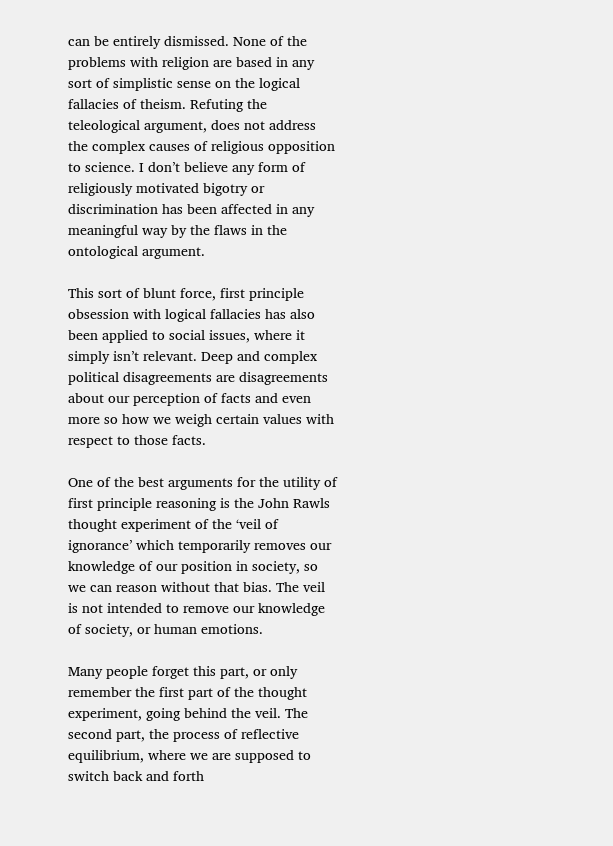can be entirely dismissed. None of the problems with religion are based in any sort of simplistic sense on the logical fallacies of theism. Refuting the teleological argument, does not address the complex causes of religious opposition to science. I don’t believe any form of religiously motivated bigotry or discrimination has been affected in any meaningful way by the flaws in the ontological argument.

This sort of blunt force, first principle obsession with logical fallacies has also been applied to social issues, where it simply isn’t relevant. Deep and complex political disagreements are disagreements about our perception of facts and even more so how we weigh certain values with respect to those facts.

One of the best arguments for the utility of first principle reasoning is the John Rawls thought experiment of the ‘veil of ignorance’ which temporarily removes our knowledge of our position in society, so we can reason without that bias. The veil is not intended to remove our knowledge of society, or human emotions.

Many people forget this part, or only remember the first part of the thought experiment, going behind the veil. The second part, the process of reflective equilibrium, where we are supposed to switch back and forth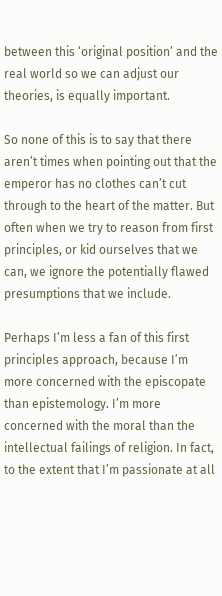between this ‘original position’ and the real world so we can adjust our theories, is equally important.

So none of this is to say that there aren’t times when pointing out that the emperor has no clothes can’t cut through to the heart of the matter. But often when we try to reason from first principles, or kid ourselves that we can, we ignore the potentially flawed presumptions that we include.

Perhaps I’m less a fan of this first principles approach, because I’m more concerned with the episcopate than epistemology. I’m more concerned with the moral than the intellectual failings of religion. In fact, to the extent that I’m passionate at all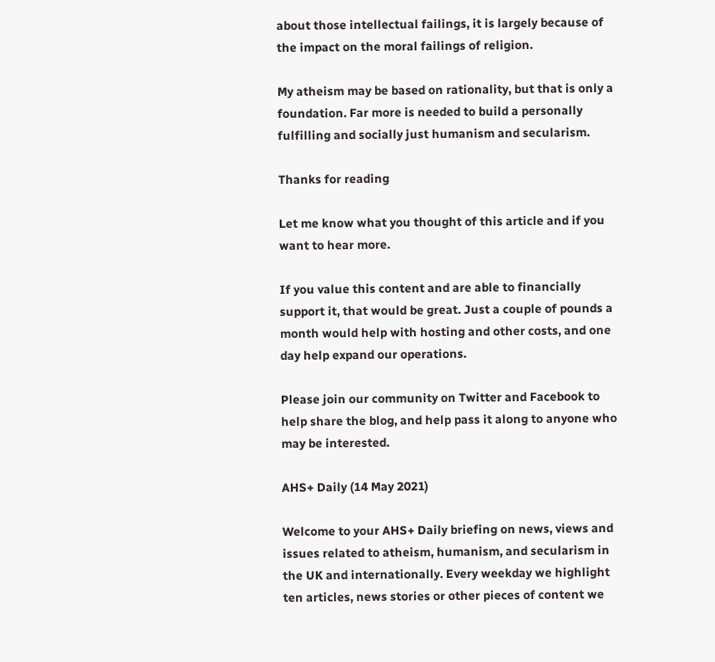about those intellectual failings, it is largely because of the impact on the moral failings of religion.

My atheism may be based on rationality, but that is only a foundation. Far more is needed to build a personally fulfilling and socially just humanism and secularism.

Thanks for reading

Let me know what you thought of this article and if you want to hear more.

If you value this content and are able to financially support it, that would be great. Just a couple of pounds a month would help with hosting and other costs, and one day help expand our operations.

Please join our community on Twitter and Facebook to help share the blog, and help pass it along to anyone who may be interested.

AHS+ Daily (14 May 2021)

Welcome to your AHS+ Daily briefing on news, views and issues related to atheism, humanism, and secularism in the UK and internationally. Every weekday we highlight ten articles, news stories or other pieces of content we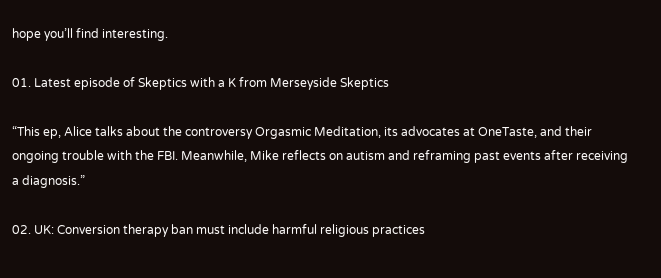hope you’ll find interesting.

01. Latest episode of Skeptics with a K from Merseyside Skeptics

“This ep, Alice talks about the controversy Orgasmic Meditation, its advocates at OneTaste, and their ongoing trouble with the FBI. Meanwhile, Mike reflects on autism and reframing past events after receiving a diagnosis.”

02. UK: Conversion therapy ban must include harmful religious practices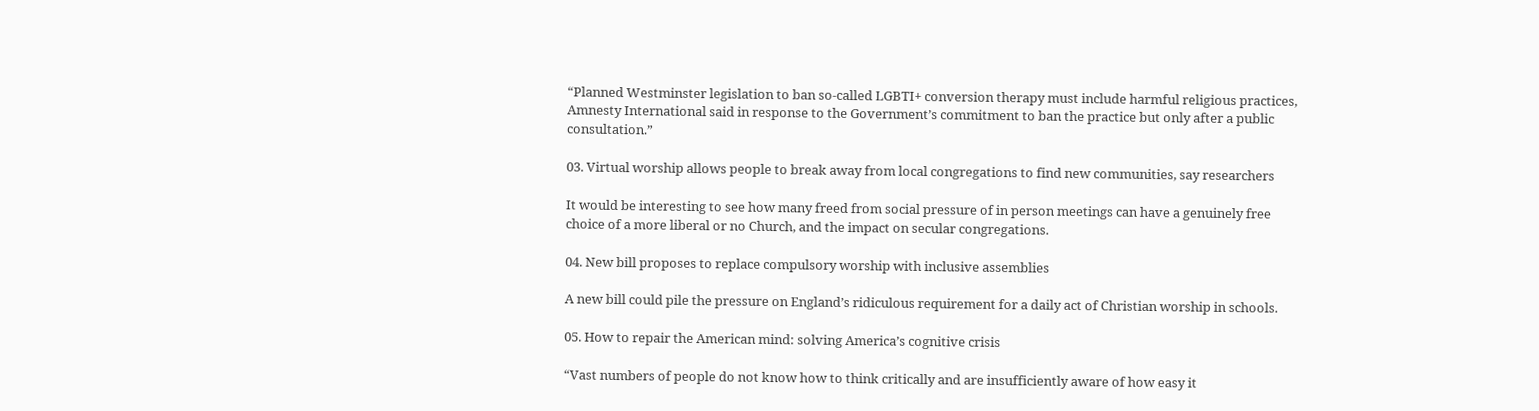“Planned Westminster legislation to ban so-called LGBTI+ conversion therapy must include harmful religious practices, Amnesty International said in response to the Government’s commitment to ban the practice but only after a public consultation.”

03. Virtual worship allows people to break away from local congregations to find new communities, say researchers

It would be interesting to see how many freed from social pressure of in person meetings can have a genuinely free choice of a more liberal or no Church, and the impact on secular congregations.

04. New bill proposes to replace compulsory worship with inclusive assemblies

A new bill could pile the pressure on England’s ridiculous requirement for a daily act of Christian worship in schools.

05. How to repair the American mind: solving America’s cognitive crisis

“Vast numbers of people do not know how to think critically and are insufficiently aware of how easy it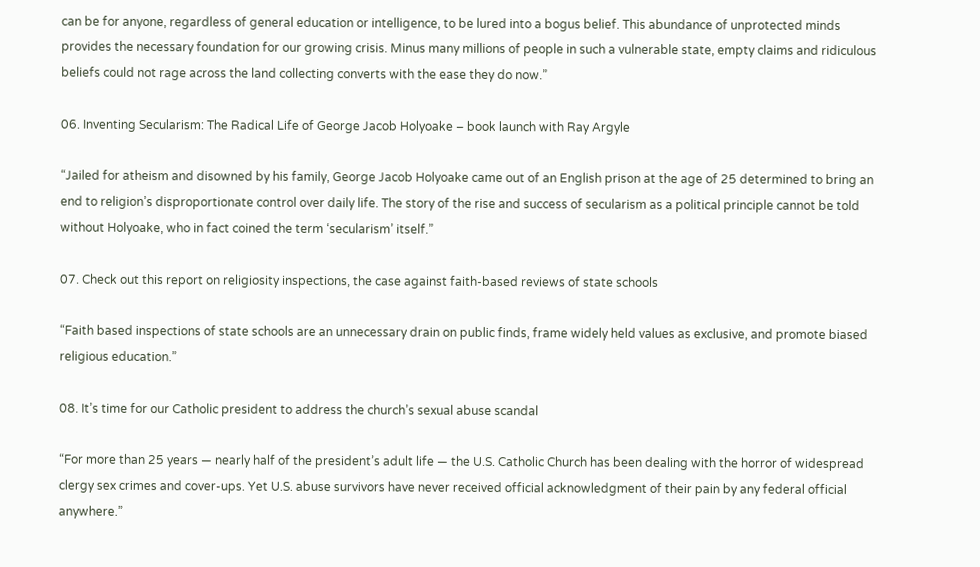can be for anyone, regardless of general education or intelligence, to be lured into a bogus belief. This abundance of unprotected minds provides the necessary foundation for our growing crisis. Minus many millions of people in such a vulnerable state, empty claims and ridiculous beliefs could not rage across the land collecting converts with the ease they do now.”

06. Inventing Secularism: The Radical Life of George Jacob Holyoake – book launch with Ray Argyle

“Jailed for atheism and disowned by his family, George Jacob Holyoake came out of an English prison at the age of 25 determined to bring an end to religion’s disproportionate control over daily life. The story of the rise and success of secularism as a political principle cannot be told without Holyoake, who in fact coined the term ‘secularism’ itself.”

07. Check out this report on religiosity inspections, the case against faith-based reviews of state schools

“Faith based inspections of state schools are an unnecessary drain on public finds, frame widely held values as exclusive, and promote biased religious education.”

08. It’s time for our Catholic president to address the church’s sexual abuse scandal

“For more than 25 years — nearly half of the president’s adult life — the U.S. Catholic Church has been dealing with the horror of widespread clergy sex crimes and cover-ups. Yet U.S. abuse survivors have never received official acknowledgment of their pain by any federal official anywhere.”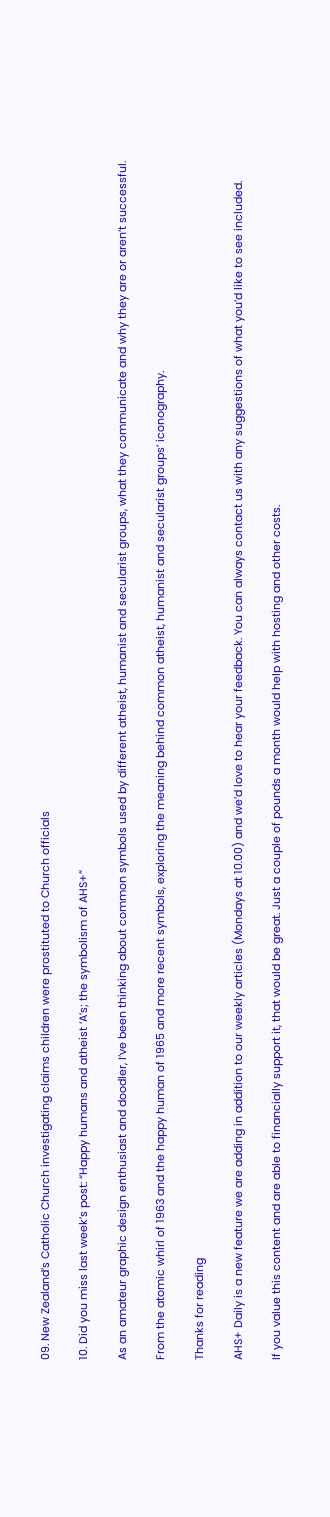09. New Zealand’s Catholic Church investigating claims children were prostituted to Church officials

10. Did you miss last week’s post: “Happy humans and atheist ‘A’s; the symbolism of AHS+”

As an amateur graphic design enthusiast and doodler, I’ve been thinking about common symbols used by different atheist, humanist and secularist groups, what they communicate and why they are or aren’t successful.

From the atomic whirl of 1963 and the happy human of 1965 and more recent symbols, exploring the meaning behind common atheist, humanist and secularist groups’ iconography.

Thanks for reading

AHS+ Daily is a new feature we are adding in addition to our weekly articles (Mondays at 10.00) and we’d love to hear your feedback. You can always contact us with any suggestions of what you’d like to see included.

If you value this content and are able to financially support it, that would be great. Just a couple of pounds a month would help with hosting and other costs.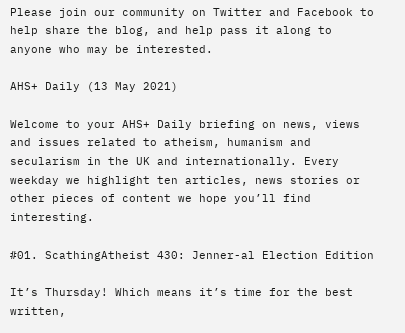Please join our community on Twitter and Facebook to help share the blog, and help pass it along to anyone who may be interested.

AHS+ Daily (13 May 2021)

Welcome to your AHS+ Daily briefing on news, views and issues related to atheism, humanism and secularism in the UK and internationally. Every weekday we highlight ten articles, news stories or other pieces of content we hope you’ll find interesting.

#01. ScathingAtheist 430: Jenner-al Election Edition

It’s Thursday! Which means it’s time for the best written,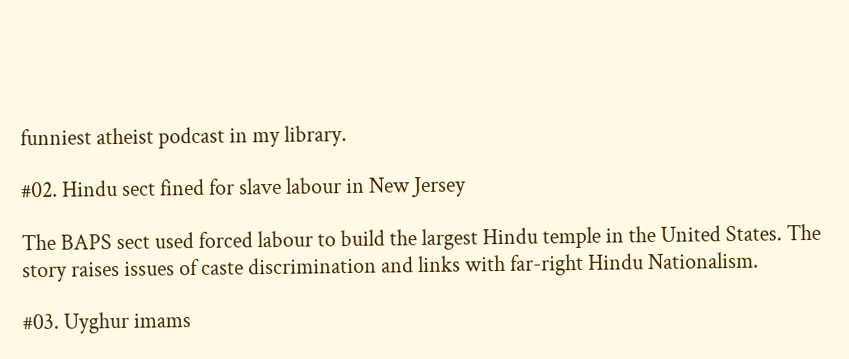funniest atheist podcast in my library.

#02. Hindu sect fined for slave labour in New Jersey

The BAPS sect used forced labour to build the largest Hindu temple in the United States. The story raises issues of caste discrimination and links with far-right Hindu Nationalism.

#03. Uyghur imams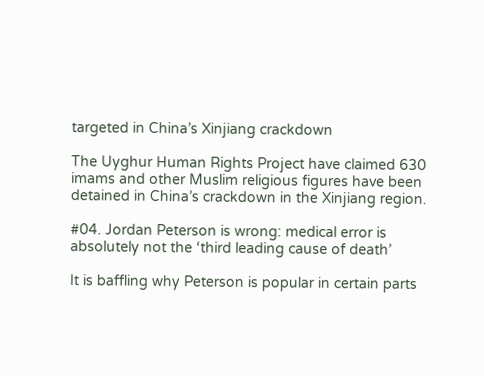targeted in China’s Xinjiang crackdown

The Uyghur Human Rights Project have claimed 630 imams and other Muslim religious figures have been detained in China’s crackdown in the Xinjiang region.

#04. Jordan Peterson is wrong: medical error is absolutely not the ‘third leading cause of death’

It is baffling why Peterson is popular in certain parts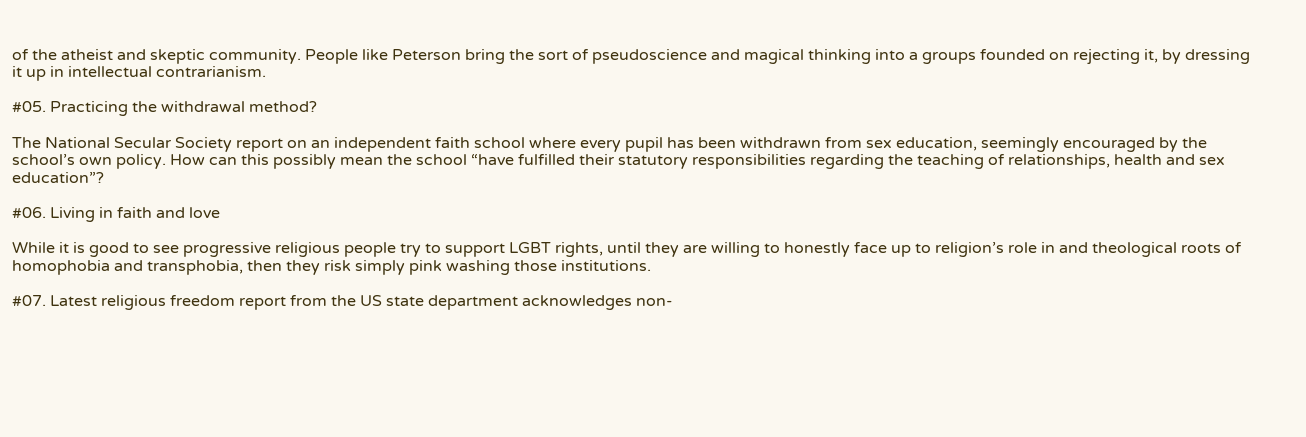of the atheist and skeptic community. People like Peterson bring the sort of pseudoscience and magical thinking into a groups founded on rejecting it, by dressing it up in intellectual contrarianism.

#05. Practicing the withdrawal method?

The National Secular Society report on an independent faith school where every pupil has been withdrawn from sex education, seemingly encouraged by the school’s own policy. How can this possibly mean the school “have fulfilled their statutory responsibilities regarding the teaching of relationships, health and sex education”?

#06. Living in faith and love

While it is good to see progressive religious people try to support LGBT rights, until they are willing to honestly face up to religion’s role in and theological roots of homophobia and transphobia, then they risk simply pink washing those institutions.

#07. Latest religious freedom report from the US state department acknowledges non-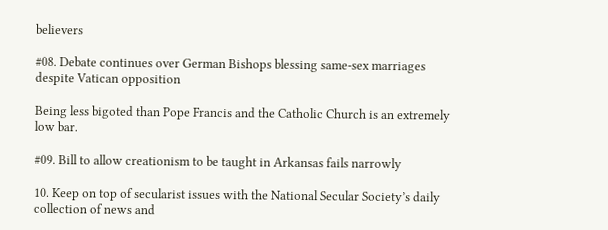believers

#08. Debate continues over German Bishops blessing same-sex marriages despite Vatican opposition

Being less bigoted than Pope Francis and the Catholic Church is an extremely low bar.

#09. Bill to allow creationism to be taught in Arkansas fails narrowly

10. Keep on top of secularist issues with the National Secular Society’s daily collection of news and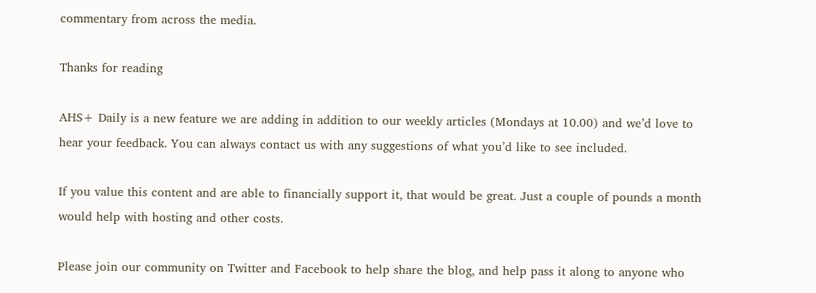commentary from across the media.

Thanks for reading

AHS+ Daily is a new feature we are adding in addition to our weekly articles (Mondays at 10.00) and we’d love to hear your feedback. You can always contact us with any suggestions of what you’d like to see included.

If you value this content and are able to financially support it, that would be great. Just a couple of pounds a month would help with hosting and other costs.

Please join our community on Twitter and Facebook to help share the blog, and help pass it along to anyone who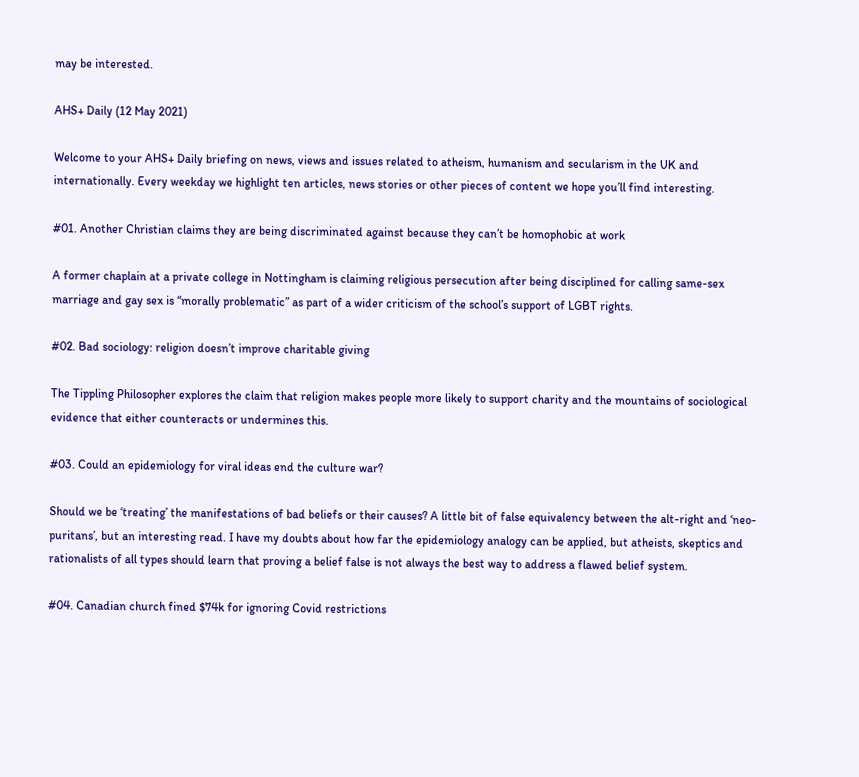may be interested.

AHS+ Daily (12 May 2021)

Welcome to your AHS+ Daily briefing on news, views and issues related to atheism, humanism and secularism in the UK and internationally. Every weekday we highlight ten articles, news stories or other pieces of content we hope you’ll find interesting.

#01. Another Christian claims they are being discriminated against because they can’t be homophobic at work

A former chaplain at a private college in Nottingham is claiming religious persecution after being disciplined for calling same-sex marriage and gay sex is “morally problematic” as part of a wider criticism of the school’s support of LGBT rights.

#02. Bad sociology: religion doesn’t improve charitable giving

The Tippling Philosopher explores the claim that religion makes people more likely to support charity and the mountains of sociological evidence that either counteracts or undermines this.

#03. Could an epidemiology for viral ideas end the culture war?

Should we be ‘treating’ the manifestations of bad beliefs or their causes? A little bit of false equivalency between the alt-right and ‘neo-puritans’, but an interesting read. I have my doubts about how far the epidemiology analogy can be applied, but atheists, skeptics and rationalists of all types should learn that proving a belief false is not always the best way to address a flawed belief system.

#04. Canadian church fined $74k for ignoring Covid restrictions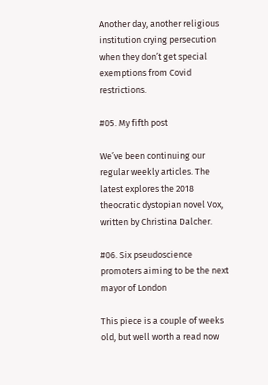Another day, another religious institution crying persecution when they don’t get special exemptions from Covid restrictions.

#05. My fifth post

We’ve been continuing our regular weekly articles. The latest explores the 2018 theocratic dystopian novel Vox, written by Christina Dalcher.

#06. Six pseudoscience promoters aiming to be the next mayor of London

This piece is a couple of weeks old, but well worth a read now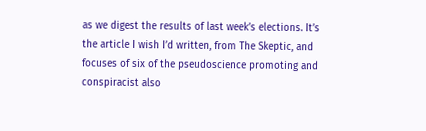as we digest the results of last week’s elections. It’s the article I wish I’d written, from The Skeptic, and focuses of six of the pseudoscience promoting and conspiracist also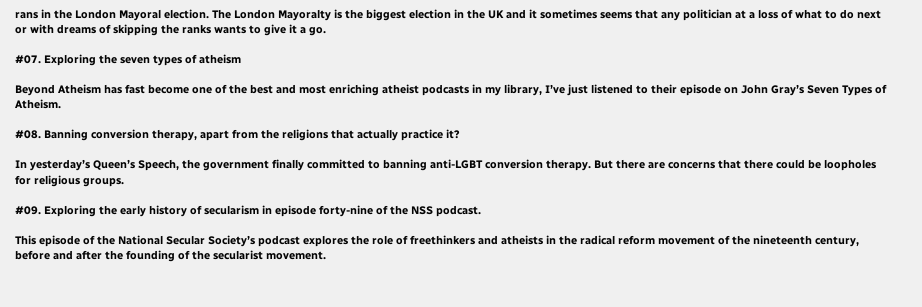rans in the London Mayoral election. The London Mayoralty is the biggest election in the UK and it sometimes seems that any politician at a loss of what to do next or with dreams of skipping the ranks wants to give it a go.

#07. Exploring the seven types of atheism

Beyond Atheism has fast become one of the best and most enriching atheist podcasts in my library, I’ve just listened to their episode on John Gray’s Seven Types of Atheism.

#08. Banning conversion therapy, apart from the religions that actually practice it?

In yesterday’s Queen’s Speech, the government finally committed to banning anti-LGBT conversion therapy. But there are concerns that there could be loopholes for religious groups.

#09. Exploring the early history of secularism in episode forty-nine of the NSS podcast.

This episode of the National Secular Society’s podcast explores the role of freethinkers and atheists in the radical reform movement of the nineteenth century, before and after the founding of the secularist movement.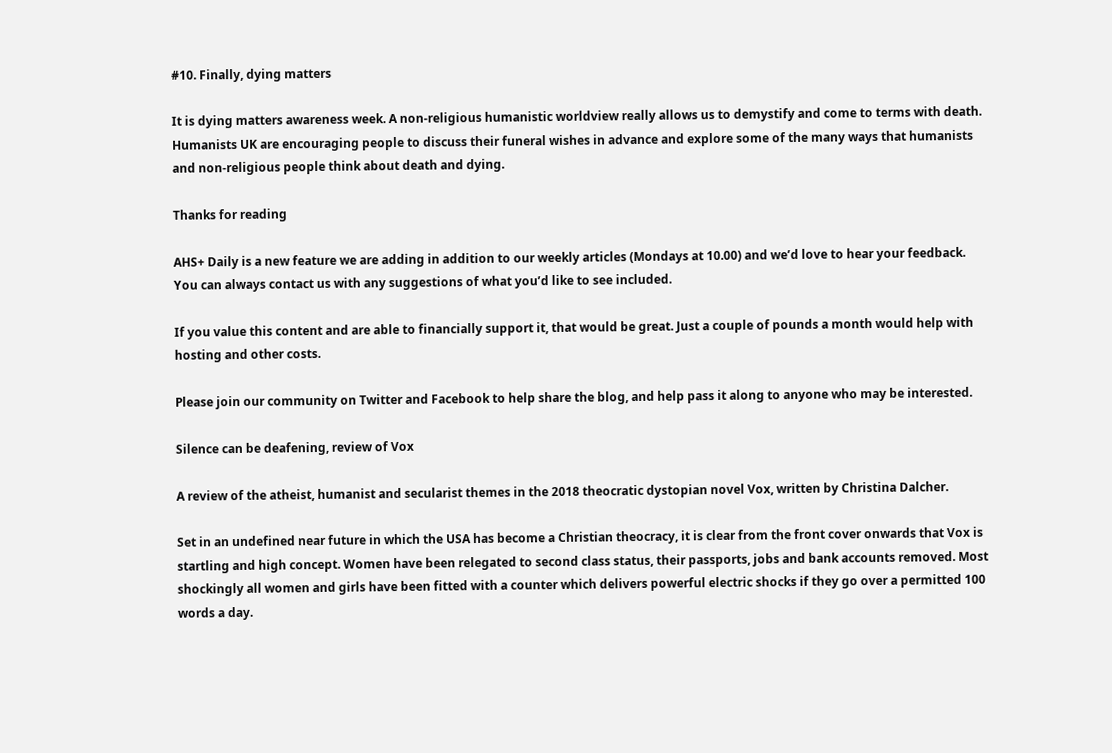#10. Finally, dying matters

It is dying matters awareness week. A non-religious humanistic worldview really allows us to demystify and come to terms with death. Humanists UK are encouraging people to discuss their funeral wishes in advance and explore some of the many ways that humanists and non-religious people think about death and dying.

Thanks for reading

AHS+ Daily is a new feature we are adding in addition to our weekly articles (Mondays at 10.00) and we’d love to hear your feedback. You can always contact us with any suggestions of what you’d like to see included.

If you value this content and are able to financially support it, that would be great. Just a couple of pounds a month would help with hosting and other costs.

Please join our community on Twitter and Facebook to help share the blog, and help pass it along to anyone who may be interested.

Silence can be deafening, review of Vox

A review of the atheist, humanist and secularist themes in the 2018 theocratic dystopian novel Vox, written by Christina Dalcher.

Set in an undefined near future in which the USA has become a Christian theocracy, it is clear from the front cover onwards that Vox is startling and high concept. Women have been relegated to second class status, their passports, jobs and bank accounts removed. Most shockingly all women and girls have been fitted with a counter which delivers powerful electric shocks if they go over a permitted 100 words a day.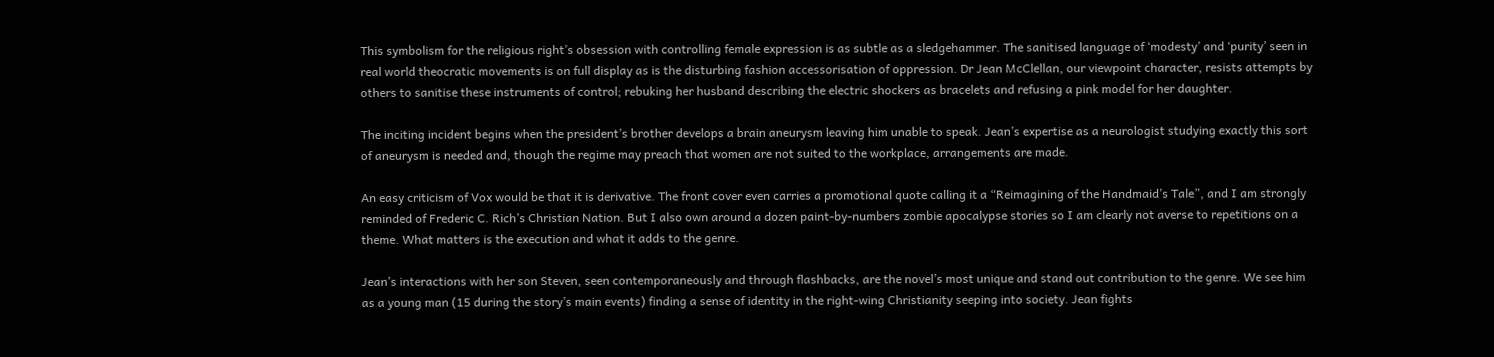This symbolism for the religious right’s obsession with controlling female expression is as subtle as a sledgehammer. The sanitised language of ‘modesty’ and ‘purity’ seen in real world theocratic movements is on full display as is the disturbing fashion accessorisation of oppression. Dr Jean McClellan, our viewpoint character, resists attempts by others to sanitise these instruments of control; rebuking her husband describing the electric shockers as bracelets and refusing a pink model for her daughter.

The inciting incident begins when the president’s brother develops a brain aneurysm leaving him unable to speak. Jean’s expertise as a neurologist studying exactly this sort of aneurysm is needed and, though the regime may preach that women are not suited to the workplace, arrangements are made.

An easy criticism of Vox would be that it is derivative. The front cover even carries a promotional quote calling it a “Reimagining of the Handmaid’s Tale”, and I am strongly reminded of Frederic C. Rich’s Christian Nation. But I also own around a dozen paint-by-numbers zombie apocalypse stories so I am clearly not averse to repetitions on a theme. What matters is the execution and what it adds to the genre.

Jean’s interactions with her son Steven, seen contemporaneously and through flashbacks, are the novel’s most unique and stand out contribution to the genre. We see him as a young man (15 during the story’s main events) finding a sense of identity in the right-wing Christianity seeping into society. Jean fights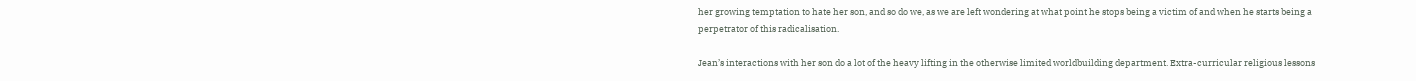her growing temptation to hate her son, and so do we, as we are left wondering at what point he stops being a victim of and when he starts being a perpetrator of this radicalisation.

Jean’s interactions with her son do a lot of the heavy lifting in the otherwise limited worldbuilding department. Extra-curricular religious lessons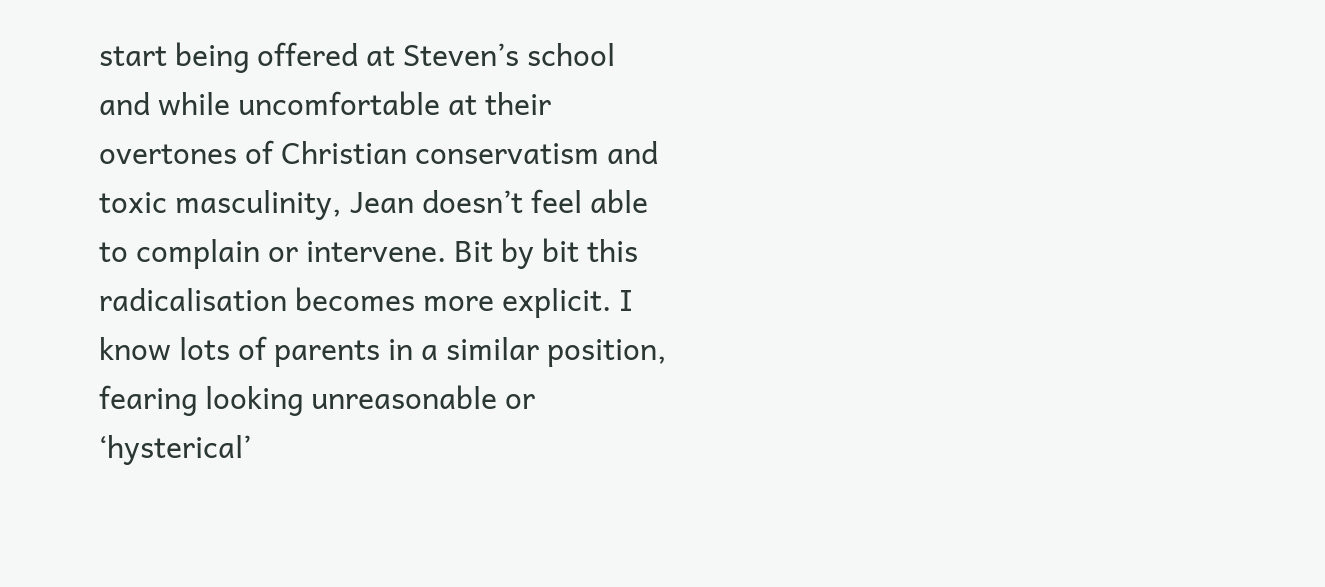start being offered at Steven’s school and while uncomfortable at their overtones of Christian conservatism and toxic masculinity, Jean doesn’t feel able to complain or intervene. Bit by bit this radicalisation becomes more explicit. I know lots of parents in a similar position, fearing looking unreasonable or ‘hysterical’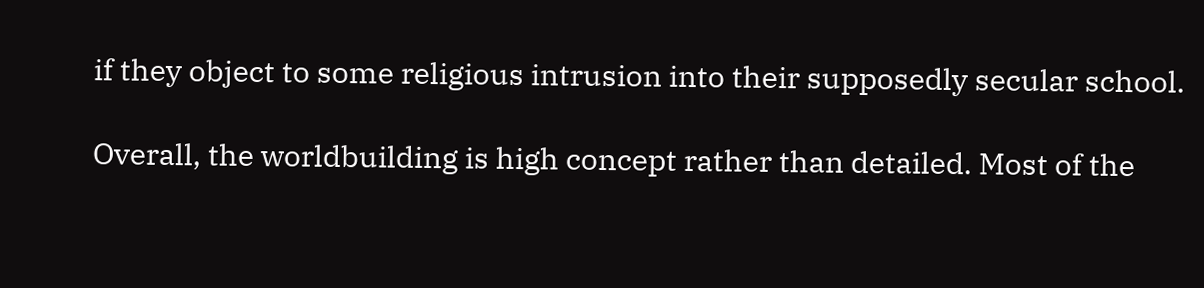if they object to some religious intrusion into their supposedly secular school.

Overall, the worldbuilding is high concept rather than detailed. Most of the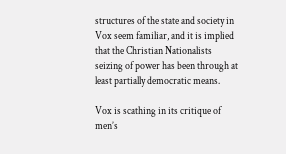structures of the state and society in Vox seem familiar, and it is implied that the Christian Nationalists seizing of power has been through at least partially democratic means.

Vox is scathing in its critique of men’s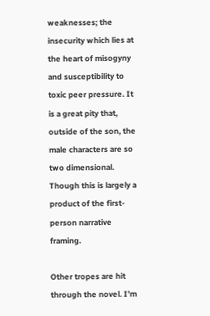weaknesses; the insecurity which lies at the heart of misogyny and susceptibility to toxic peer pressure. It is a great pity that, outside of the son, the male characters are so two dimensional. Though this is largely a product of the first-person narrative framing.

Other tropes are hit through the novel. I’m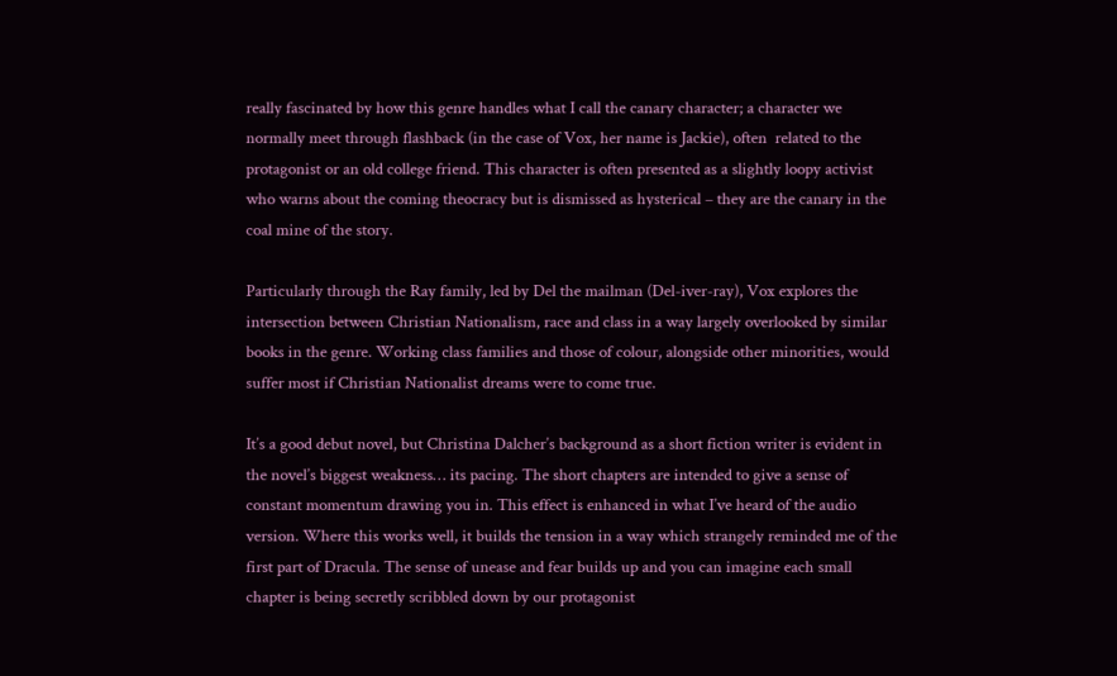really fascinated by how this genre handles what I call the canary character; a character we normally meet through flashback (in the case of Vox, her name is Jackie), often  related to the protagonist or an old college friend. This character is often presented as a slightly loopy activist who warns about the coming theocracy but is dismissed as hysterical – they are the canary in the coal mine of the story.

Particularly through the Ray family, led by Del the mailman (Del-iver-ray), Vox explores the intersection between Christian Nationalism, race and class in a way largely overlooked by similar books in the genre. Working class families and those of colour, alongside other minorities, would suffer most if Christian Nationalist dreams were to come true.

It’s a good debut novel, but Christina Dalcher’s background as a short fiction writer is evident in the novel’s biggest weakness… its pacing. The short chapters are intended to give a sense of constant momentum drawing you in. This effect is enhanced in what I’ve heard of the audio version. Where this works well, it builds the tension in a way which strangely reminded me of the first part of Dracula. The sense of unease and fear builds up and you can imagine each small chapter is being secretly scribbled down by our protagonist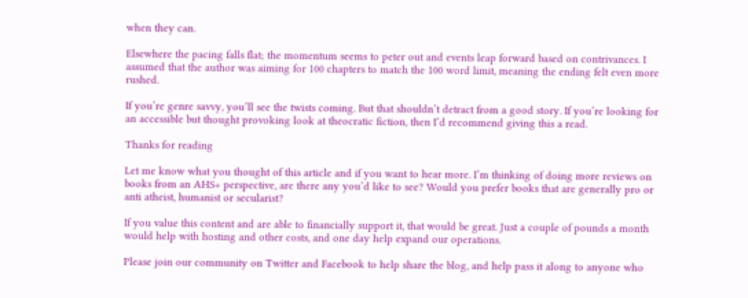when they can.

Elsewhere the pacing falls flat; the momentum seems to peter out and events leap forward based on contrivances. I assumed that the author was aiming for 100 chapters to match the 100 word limit, meaning the ending felt even more rushed.

If you’re genre savvy, you’ll see the twists coming. But that shouldn’t detract from a good story. If you’re looking for an accessible but thought provoking look at theocratic fiction, then I’d recommend giving this a read.

Thanks for reading

Let me know what you thought of this article and if you want to hear more. I’m thinking of doing more reviews on books from an AHS+ perspective, are there any you’d like to see? Would you prefer books that are generally pro or anti atheist, humanist or secularist?

If you value this content and are able to financially support it, that would be great. Just a couple of pounds a month would help with hosting and other costs, and one day help expand our operations.

Please join our community on Twitter and Facebook to help share the blog, and help pass it along to anyone who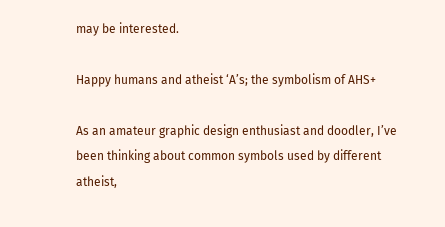may be interested.

Happy humans and atheist ‘A’s; the symbolism of AHS+

As an amateur graphic design enthusiast and doodler, I’ve been thinking about common symbols used by different atheist,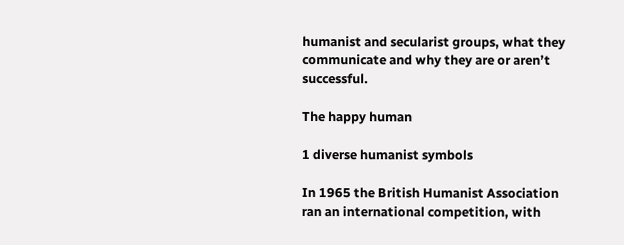humanist and secularist groups, what they communicate and why they are or aren’t successful.

The happy human

1 diverse humanist symbols

In 1965 the British Humanist Association ran an international competition, with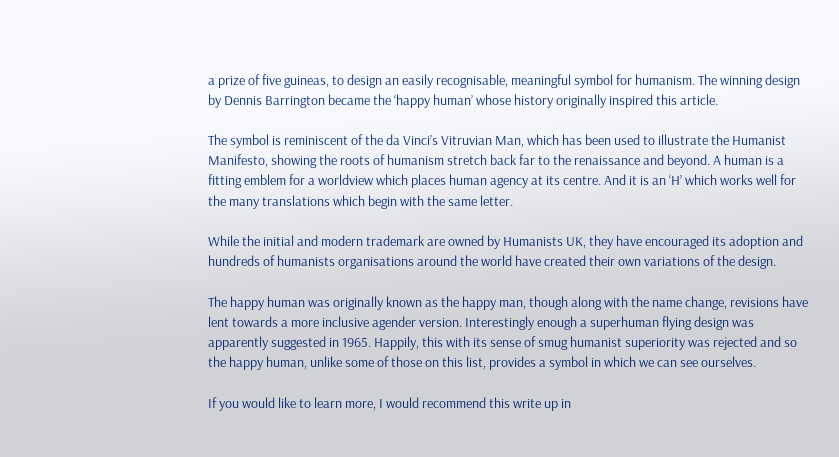a prize of five guineas, to design an easily recognisable, meaningful symbol for humanism. The winning design by Dennis Barrington became the ‘happy human’ whose history originally inspired this article.

The symbol is reminiscent of the da Vinci’s Vitruvian Man, which has been used to illustrate the Humanist Manifesto, showing the roots of humanism stretch back far to the renaissance and beyond. A human is a fitting emblem for a worldview which places human agency at its centre. And it is an ‘H’ which works well for the many translations which begin with the same letter.

While the initial and modern trademark are owned by Humanists UK, they have encouraged its adoption and hundreds of humanists organisations around the world have created their own variations of the design.

The happy human was originally known as the happy man, though along with the name change, revisions have lent towards a more inclusive agender version. Interestingly enough a superhuman flying design was apparently suggested in 1965. Happily, this with its sense of smug humanist superiority was rejected and so the happy human, unlike some of those on this list, provides a symbol in which we can see ourselves.

If you would like to learn more, I would recommend this write up in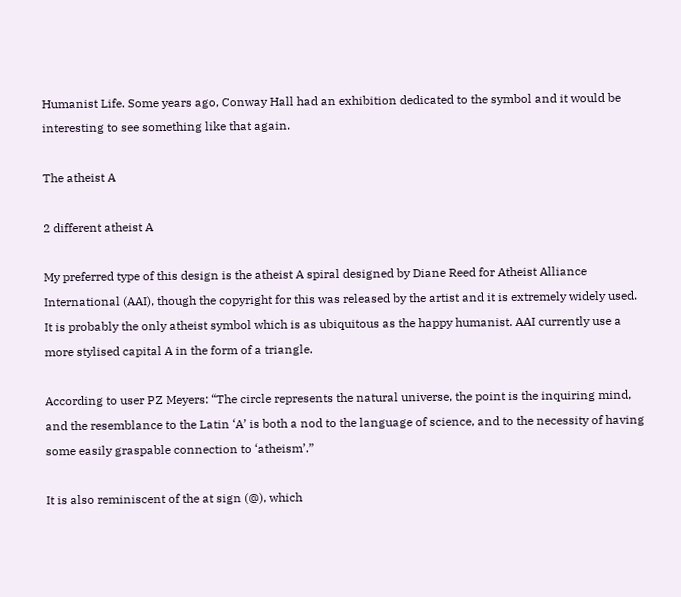Humanist Life. Some years ago, Conway Hall had an exhibition dedicated to the symbol and it would be interesting to see something like that again.

The atheist A

2 different atheist A

My preferred type of this design is the atheist A spiral designed by Diane Reed for Atheist Alliance International (AAI), though the copyright for this was released by the artist and it is extremely widely used. It is probably the only atheist symbol which is as ubiquitous as the happy humanist. AAI currently use a more stylised capital A in the form of a triangle.

According to user PZ Meyers: “The circle represents the natural universe, the point is the inquiring mind, and the resemblance to the Latin ‘A’ is both a nod to the language of science, and to the necessity of having some easily graspable connection to ‘atheism’.”

It is also reminiscent of the at sign (@), which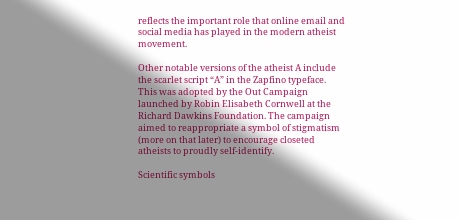reflects the important role that online email and social media has played in the modern atheist movement.

Other notable versions of the atheist A include the scarlet script “A” in the Zapfino typeface. This was adopted by the Out Campaign launched by Robin Elisabeth Cornwell at the Richard Dawkins Foundation. The campaign aimed to reappropriate a symbol of stigmatism (more on that later) to encourage closeted atheists to proudly self-identify.

Scientific symbols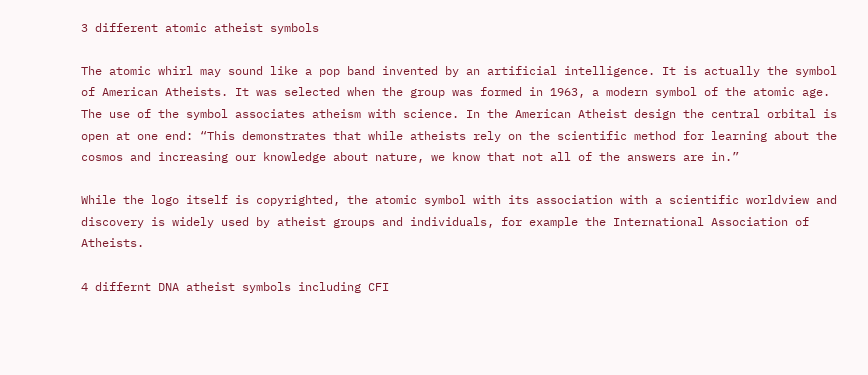3 different atomic atheist symbols

The atomic whirl may sound like a pop band invented by an artificial intelligence. It is actually the symbol of American Atheists. It was selected when the group was formed in 1963, a modern symbol of the atomic age. The use of the symbol associates atheism with science. In the American Atheist design the central orbital is open at one end: “This demonstrates that while atheists rely on the scientific method for learning about the cosmos and increasing our knowledge about nature, we know that not all of the answers are in.”

While the logo itself is copyrighted, the atomic symbol with its association with a scientific worldview and discovery is widely used by atheist groups and individuals, for example the International Association of Atheists.

4 differnt DNA atheist symbols including CFI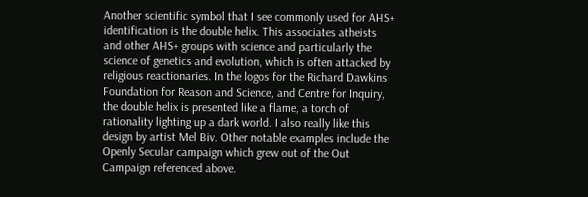Another scientific symbol that I see commonly used for AHS+ identification is the double helix. This associates atheists and other AHS+ groups with science and particularly the science of genetics and evolution, which is often attacked by religious reactionaries. In the logos for the Richard Dawkins Foundation for Reason and Science, and Centre for Inquiry, the double helix is presented like a flame, a torch of rationality lighting up a dark world. I also really like this design by artist Mel Biv. Other notable examples include the Openly Secular campaign which grew out of the Out Campaign referenced above.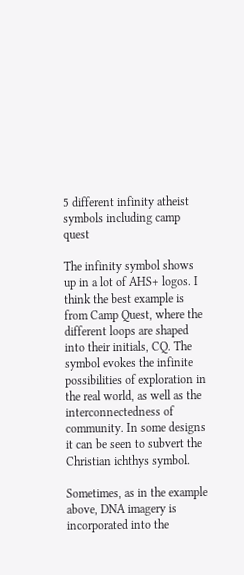5 different infinity atheist symbols including camp quest

The infinity symbol shows up in a lot of AHS+ logos. I think the best example is from Camp Quest, where the different loops are shaped into their initials, CQ. The symbol evokes the infinite possibilities of exploration in the real world, as well as the interconnectedness of community. In some designs it can be seen to subvert the Christian ichthys symbol.

Sometimes, as in the example above, DNA imagery is incorporated into the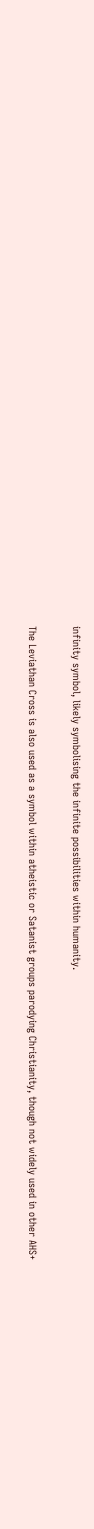infinity symbol, likely symbolising the infinite possibilities within humanity.

The Leviathan Cross is also used as a symbol within atheistic or Satanist groups parodying Christianity, though not widely used in other AHS+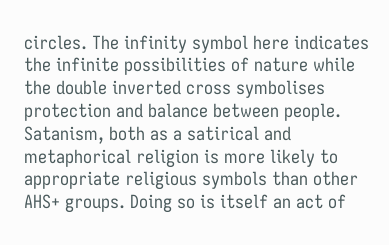circles. The infinity symbol here indicates the infinite possibilities of nature while the double inverted cross symbolises protection and balance between people. Satanism, both as a satirical and metaphorical religion is more likely to appropriate religious symbols than other AHS+ groups. Doing so is itself an act of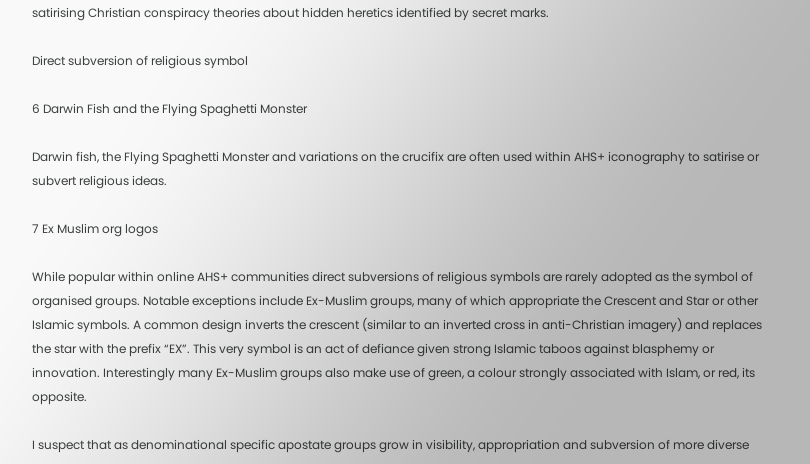satirising Christian conspiracy theories about hidden heretics identified by secret marks.

Direct subversion of religious symbol

6 Darwin Fish and the Flying Spaghetti Monster

Darwin fish, the Flying Spaghetti Monster and variations on the crucifix are often used within AHS+ iconography to satirise or subvert religious ideas.

7 Ex Muslim org logos

While popular within online AHS+ communities direct subversions of religious symbols are rarely adopted as the symbol of organised groups. Notable exceptions include Ex-Muslim groups, many of which appropriate the Crescent and Star or other Islamic symbols. A common design inverts the crescent (similar to an inverted cross in anti-Christian imagery) and replaces the star with the prefix “EX”. This very symbol is an act of defiance given strong Islamic taboos against blasphemy or innovation. Interestingly many Ex-Muslim groups also make use of green, a colour strongly associated with Islam, or red, its opposite.

I suspect that as denominational specific apostate groups grow in visibility, appropriation and subversion of more diverse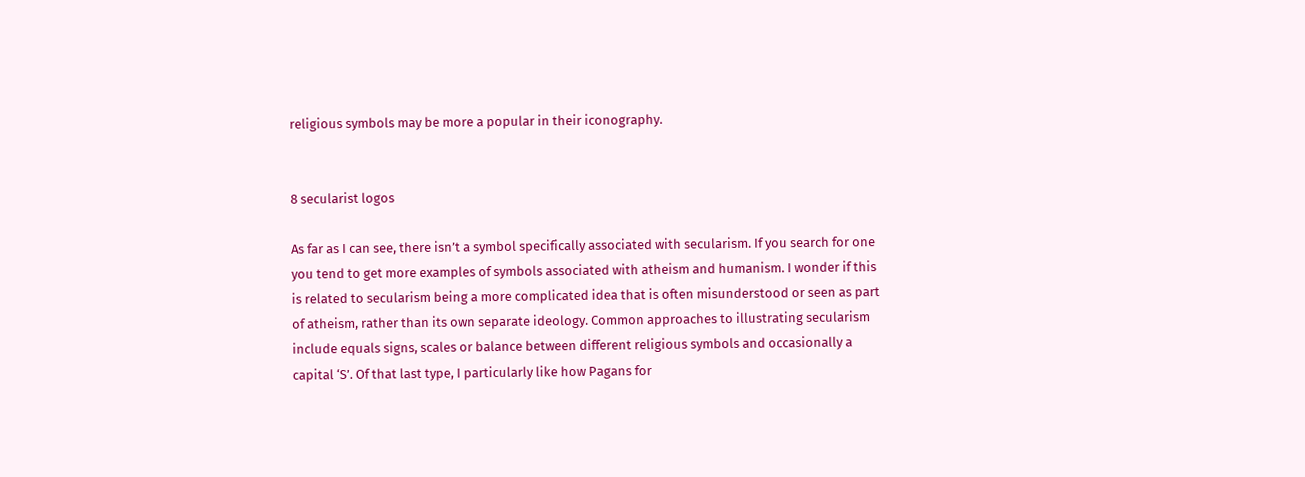religious symbols may be more a popular in their iconography.


8 secularist logos

As far as I can see, there isn’t a symbol specifically associated with secularism. If you search for one you tend to get more examples of symbols associated with atheism and humanism. I wonder if this is related to secularism being a more complicated idea that is often misunderstood or seen as part of atheism, rather than its own separate ideology. Common approaches to illustrating secularism include equals signs, scales or balance between different religious symbols and occasionally a capital ‘S’. Of that last type, I particularly like how Pagans for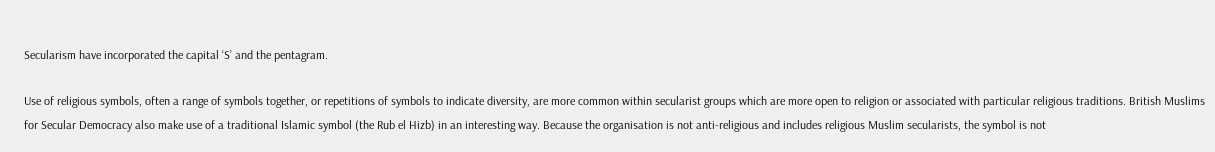Secularism have incorporated the capital ‘S’ and the pentagram.

Use of religious symbols, often a range of symbols together, or repetitions of symbols to indicate diversity, are more common within secularist groups which are more open to religion or associated with particular religious traditions. British Muslims for Secular Democracy also make use of a traditional Islamic symbol (the Rub el Hizb) in an interesting way. Because the organisation is not anti-religious and includes religious Muslim secularists, the symbol is not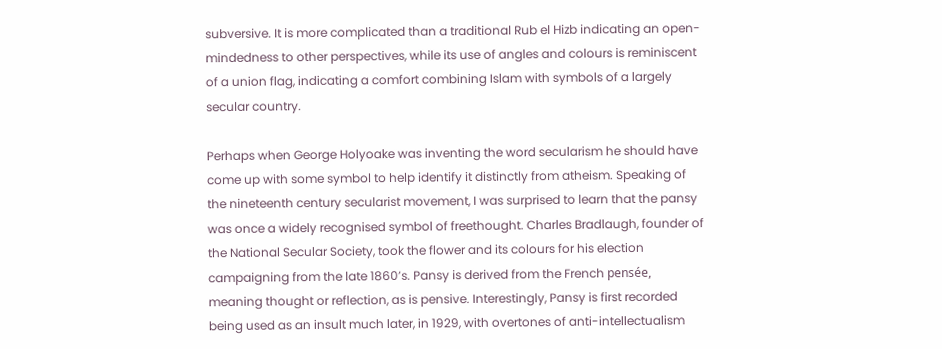subversive. It is more complicated than a traditional Rub el Hizb indicating an open-mindedness to other perspectives, while its use of angles and colours is reminiscent of a union flag, indicating a comfort combining Islam with symbols of a largely secular country.

Perhaps when George Holyoake was inventing the word secularism he should have come up with some symbol to help identify it distinctly from atheism. Speaking of the nineteenth century secularist movement, I was surprised to learn that the pansy was once a widely recognised symbol of freethought. Charles Bradlaugh, founder of the National Secular Society, took the flower and its colours for his election campaigning from the late 1860’s. Pansy is derived from the French pensée, meaning thought or reflection, as is pensive. Interestingly, Pansy is first recorded being used as an insult much later, in 1929, with overtones of anti-intellectualism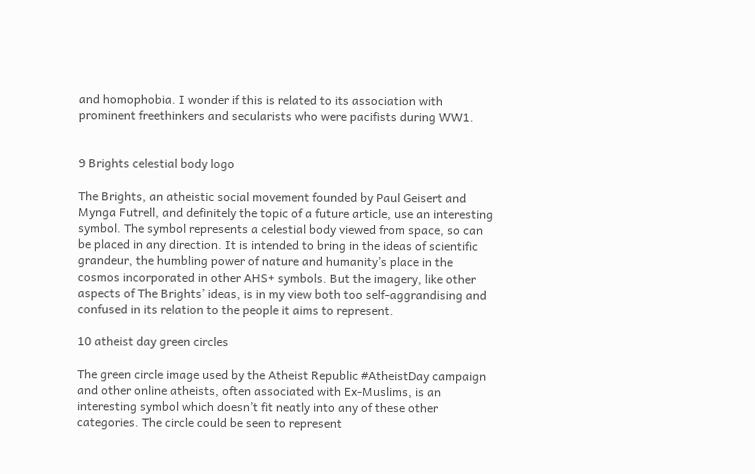and homophobia. I wonder if this is related to its association with prominent freethinkers and secularists who were pacifists during WW1.


9 Brights celestial body logo

The Brights, an atheistic social movement founded by Paul Geisert and Mynga Futrell, and definitely the topic of a future article, use an interesting symbol. The symbol represents a celestial body viewed from space, so can be placed in any direction. It is intended to bring in the ideas of scientific grandeur, the humbling power of nature and humanity’s place in the cosmos incorporated in other AHS+ symbols. But the imagery, like other aspects of The Brights’ ideas, is in my view both too self-aggrandising and confused in its relation to the people it aims to represent.

10 atheist day green circles

The green circle image used by the Atheist Republic #AtheistDay campaign and other online atheists, often associated with Ex-Muslims, is an interesting symbol which doesn’t fit neatly into any of these other categories. The circle could be seen to represent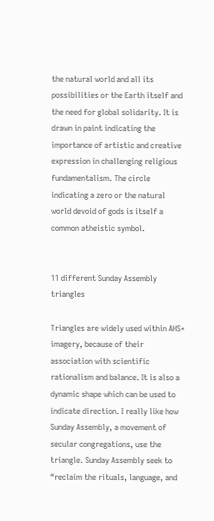the natural world and all its possibilities or the Earth itself and the need for global solidarity. It is drawn in paint indicating the importance of artistic and creative expression in challenging religious fundamentalism. The circle indicating a zero or the natural world devoid of gods is itself a common atheistic symbol.


11 different Sunday Assembly triangles

Triangles are widely used within AHS+ imagery, because of their association with scientific rationalism and balance. It is also a dynamic shape which can be used to indicate direction. I really like how Sunday Assembly, a movement of secular congregations, use the triangle. Sunday Assembly seek to “reclaim the rituals, language, and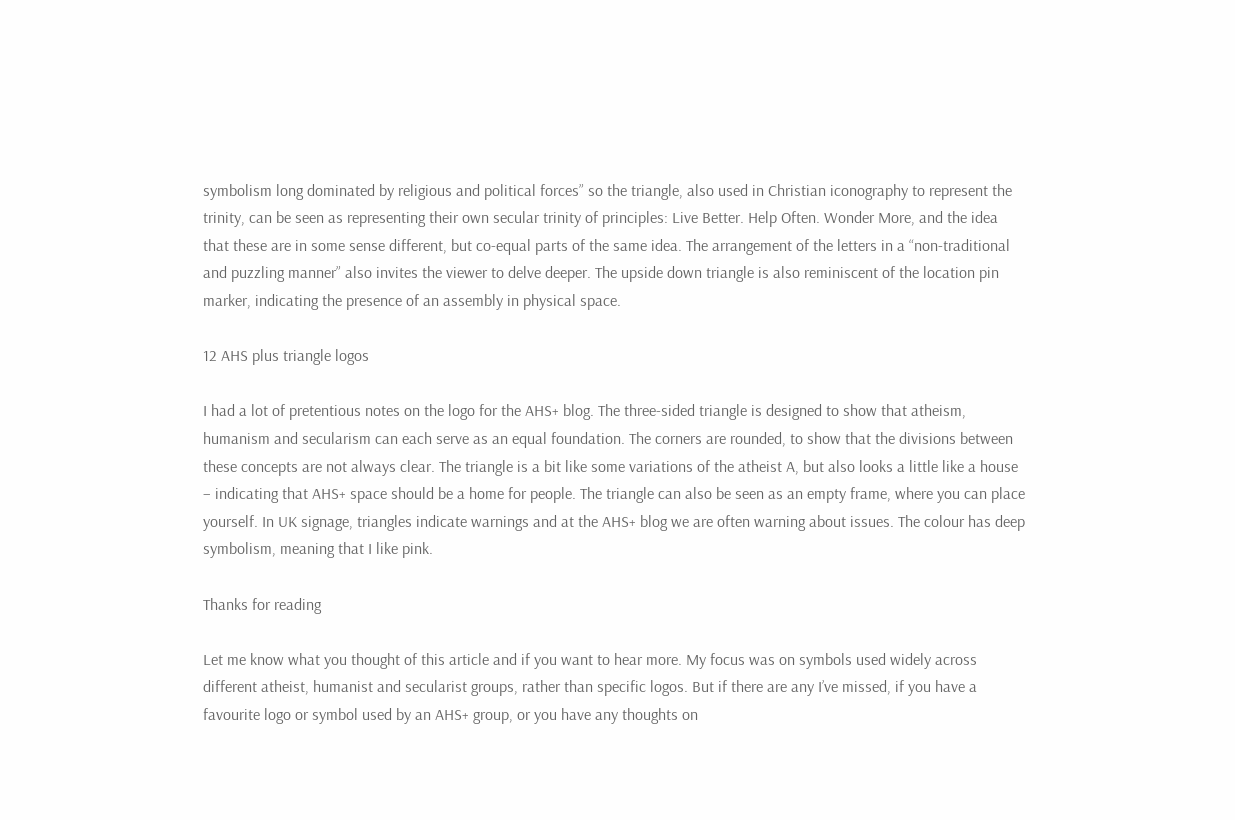symbolism long dominated by religious and political forces” so the triangle, also used in Christian iconography to represent the trinity, can be seen as representing their own secular trinity of principles: Live Better. Help Often. Wonder More, and the idea that these are in some sense different, but co-equal parts of the same idea. The arrangement of the letters in a “non-traditional and puzzling manner” also invites the viewer to delve deeper. The upside down triangle is also reminiscent of the location pin marker, indicating the presence of an assembly in physical space.

12 AHS plus triangle logos

I had a lot of pretentious notes on the logo for the AHS+ blog. The three-sided triangle is designed to show that atheism, humanism and secularism can each serve as an equal foundation. The corners are rounded, to show that the divisions between these concepts are not always clear. The triangle is a bit like some variations of the atheist A, but also looks a little like a house – indicating that AHS+ space should be a home for people. The triangle can also be seen as an empty frame, where you can place yourself. In UK signage, triangles indicate warnings and at the AHS+ blog we are often warning about issues. The colour has deep symbolism, meaning that I like pink.

Thanks for reading

Let me know what you thought of this article and if you want to hear more. My focus was on symbols used widely across different atheist, humanist and secularist groups, rather than specific logos. But if there are any I’ve missed, if you have a favourite logo or symbol used by an AHS+ group, or you have any thoughts on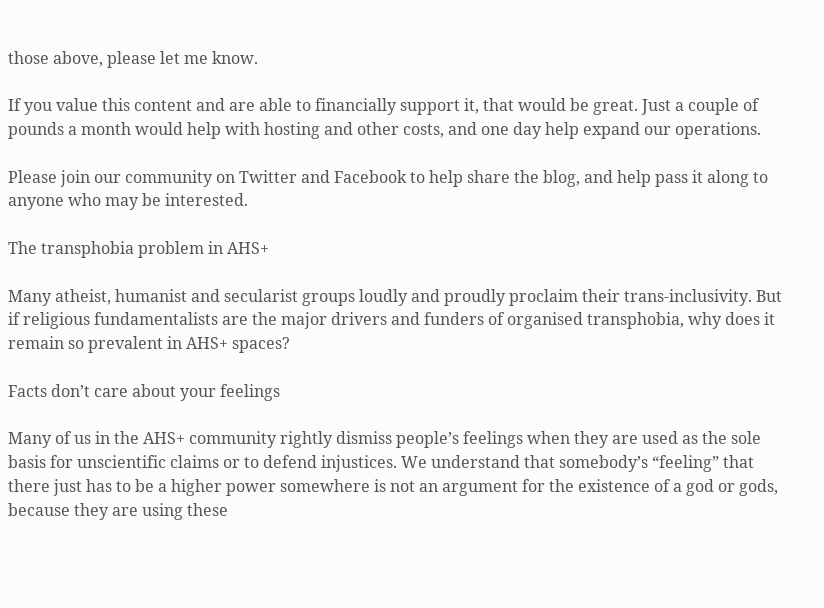those above, please let me know.

If you value this content and are able to financially support it, that would be great. Just a couple of pounds a month would help with hosting and other costs, and one day help expand our operations.

Please join our community on Twitter and Facebook to help share the blog, and help pass it along to anyone who may be interested.

The transphobia problem in AHS+

Many atheist, humanist and secularist groups loudly and proudly proclaim their trans-inclusivity. But if religious fundamentalists are the major drivers and funders of organised transphobia, why does it remain so prevalent in AHS+ spaces?

Facts don’t care about your feelings

Many of us in the AHS+ community rightly dismiss people’s feelings when they are used as the sole basis for unscientific claims or to defend injustices. We understand that somebody’s “feeling” that there just has to be a higher power somewhere is not an argument for the existence of a god or gods, because they are using these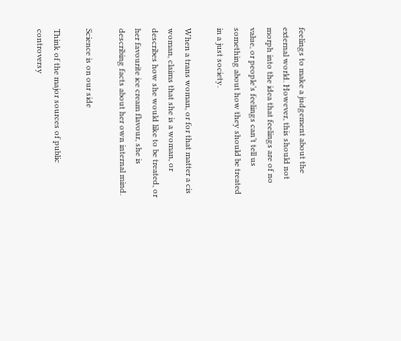feelings to make a judgement about the external world. However, this should not morph into the idea that feelings are of no value, or people’s feelings can’t tell us something about how they should be treated in a just society.

When a trans woman, or for that matter a cis woman, claims that she is a woman, or describes how she would like to be treated, or her favourite ice cream flavour, she is describing facts about her own internal mind.

Science is on our side

Think of the major sources of public controversy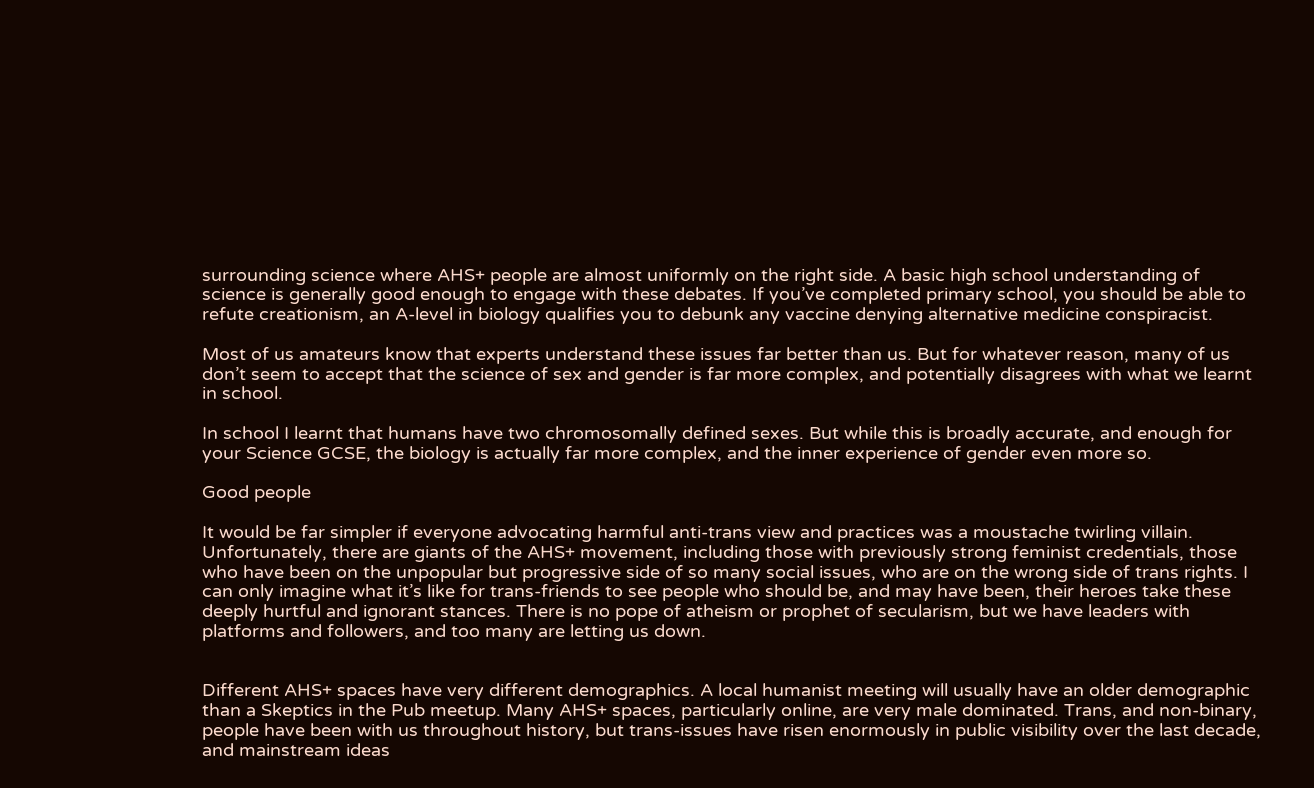surrounding science where AHS+ people are almost uniformly on the right side. A basic high school understanding of science is generally good enough to engage with these debates. If you’ve completed primary school, you should be able to refute creationism, an A-level in biology qualifies you to debunk any vaccine denying alternative medicine conspiracist.

Most of us amateurs know that experts understand these issues far better than us. But for whatever reason, many of us don’t seem to accept that the science of sex and gender is far more complex, and potentially disagrees with what we learnt in school.

In school I learnt that humans have two chromosomally defined sexes. But while this is broadly accurate, and enough for your Science GCSE, the biology is actually far more complex, and the inner experience of gender even more so.

Good people

It would be far simpler if everyone advocating harmful anti-trans view and practices was a moustache twirling villain. Unfortunately, there are giants of the AHS+ movement, including those with previously strong feminist credentials, those who have been on the unpopular but progressive side of so many social issues, who are on the wrong side of trans rights. I can only imagine what it’s like for trans-friends to see people who should be, and may have been, their heroes take these deeply hurtful and ignorant stances. There is no pope of atheism or prophet of secularism, but we have leaders with platforms and followers, and too many are letting us down.


Different AHS+ spaces have very different demographics. A local humanist meeting will usually have an older demographic than a Skeptics in the Pub meetup. Many AHS+ spaces, particularly online, are very male dominated. Trans, and non-binary, people have been with us throughout history, but trans-issues have risen enormously in public visibility over the last decade, and mainstream ideas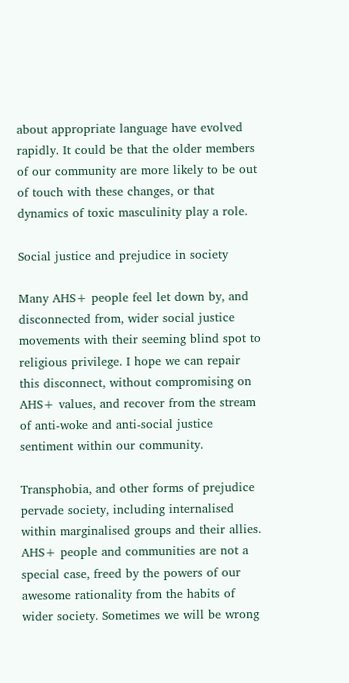about appropriate language have evolved rapidly. It could be that the older members of our community are more likely to be out of touch with these changes, or that dynamics of toxic masculinity play a role.

Social justice and prejudice in society

Many AHS+ people feel let down by, and disconnected from, wider social justice movements with their seeming blind spot to religious privilege. I hope we can repair this disconnect, without compromising on AHS+ values, and recover from the stream of anti-woke and anti-social justice sentiment within our community.

Transphobia, and other forms of prejudice pervade society, including internalised within marginalised groups and their allies. AHS+ people and communities are not a special case, freed by the powers of our awesome rationality from the habits of wider society. Sometimes we will be wrong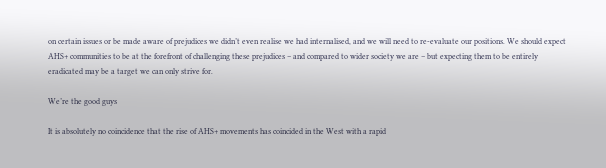on certain issues or be made aware of prejudices we didn’t even realise we had internalised, and we will need to re-evaluate our positions. We should expect AHS+ communities to be at the forefront of challenging these prejudices – and compared to wider society we are – but expecting them to be entirely eradicated may be a target we can only strive for.

We’re the good guys

It is absolutely no coincidence that the rise of AHS+ movements has coincided in the West with a rapid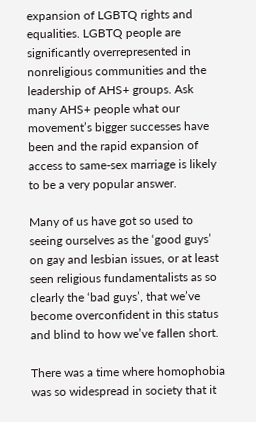expansion of LGBTQ rights and equalities. LGBTQ people are significantly overrepresented in nonreligious communities and the leadership of AHS+ groups. Ask many AHS+ people what our movement’s bigger successes have been and the rapid expansion of access to same-sex marriage is likely to be a very popular answer.

Many of us have got so used to seeing ourselves as the ‘good guys’ on gay and lesbian issues, or at least seen religious fundamentalists as so clearly the ‘bad guys’, that we’ve become overconfident in this status and blind to how we’ve fallen short.

There was a time where homophobia was so widespread in society that it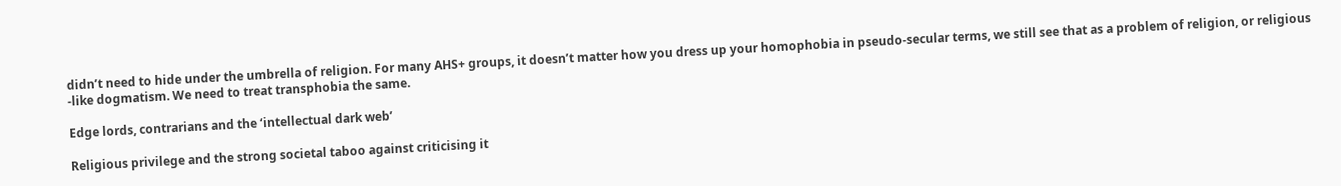didn’t need to hide under the umbrella of religion. For many AHS+ groups, it doesn’t matter how you dress up your homophobia in pseudo-secular terms, we still see that as a problem of religion, or religious -like dogmatism. We need to treat transphobia the same.

Edge lords, contrarians and the ‘intellectual dark web’

Religious privilege and the strong societal taboo against criticising it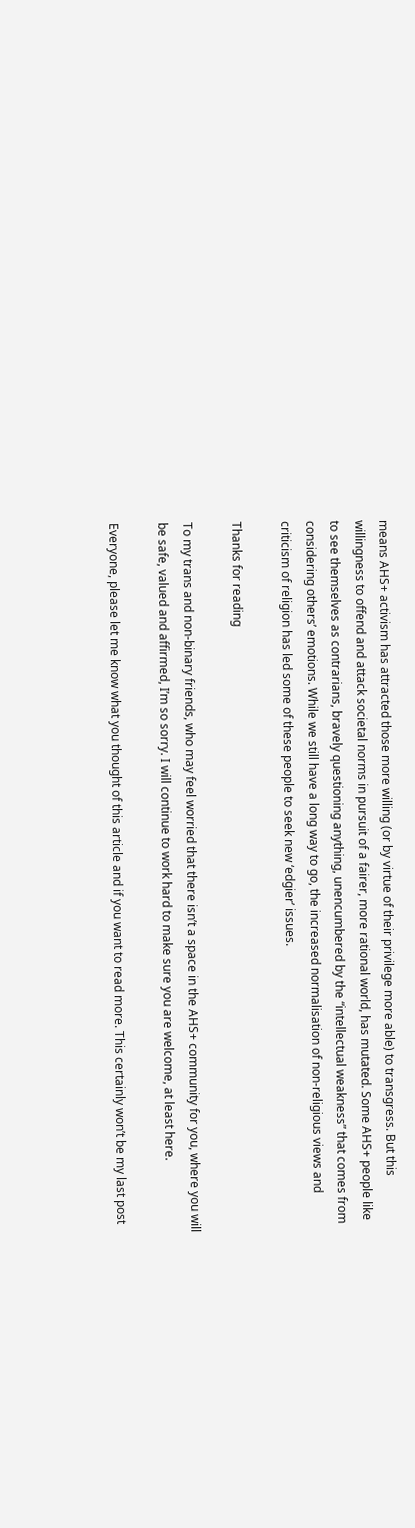means AHS+ activism has attracted those more willing (or by virtue of their privilege more able) to transgress. But this willingness to offend and attack societal norms in pursuit of a fairer, more rational world, has mutated. Some AHS+ people like to see themselves as contrarians, bravely questioning anything, unencumbered by the “intellectual weakness” that comes from considering others’ emotions. While we still have a long way to go, the increased normalisation of non-religious views and criticism of religion has led some of these people to seek new ‘edgier’ issues.

Thanks for reading

To my trans and non-binary friends, who may feel worried that there isn’t a space in the AHS+ community for you, where you will be safe, valued and affirmed, I’m so sorry. I will continue to work hard to make sure you are welcome, at least here.

Everyone, please let me know what you thought of this article and if you want to read more. This certainly won’t be my last post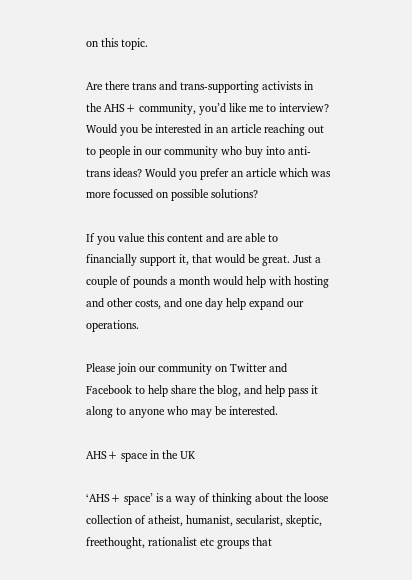on this topic.

Are there trans and trans-supporting activists in the AHS+ community, you’d like me to interview? Would you be interested in an article reaching out to people in our community who buy into anti-trans ideas? Would you prefer an article which was more focussed on possible solutions?

If you value this content and are able to financially support it, that would be great. Just a couple of pounds a month would help with hosting and other costs, and one day help expand our operations.

Please join our community on Twitter and Facebook to help share the blog, and help pass it along to anyone who may be interested.

AHS+ space in the UK

‘AHS+ space’ is a way of thinking about the loose collection of atheist, humanist, secularist, skeptic, freethought, rationalist etc groups that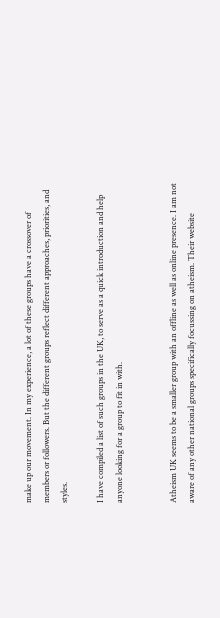make up our movement. In my experience, a lot of these groups have a crossover of members or followers. But the different groups reflect different approaches, priorities, and styles.

I have compiled a list of such groups in the UK, to serve as a quick introduction and help anyone looking for a group to fit in with.


Atheism UK seems to be a smaller group with an offline as well as online presence. I am not aware of any other national groups specifically focussing on atheism. Their website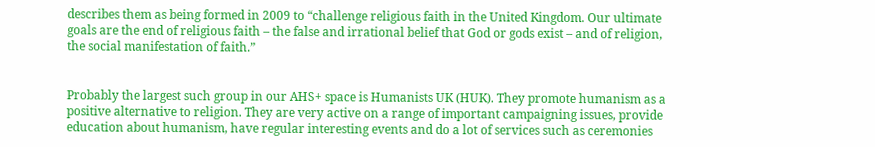describes them as being formed in 2009 to “challenge religious faith in the United Kingdom. Our ultimate goals are the end of religious faith – the false and irrational belief that God or gods exist – and of religion, the social manifestation of faith.”


Probably the largest such group in our AHS+ space is Humanists UK (HUK). They promote humanism as a positive alternative to religion. They are very active on a range of important campaigning issues, provide education about humanism, have regular interesting events and do a lot of services such as ceremonies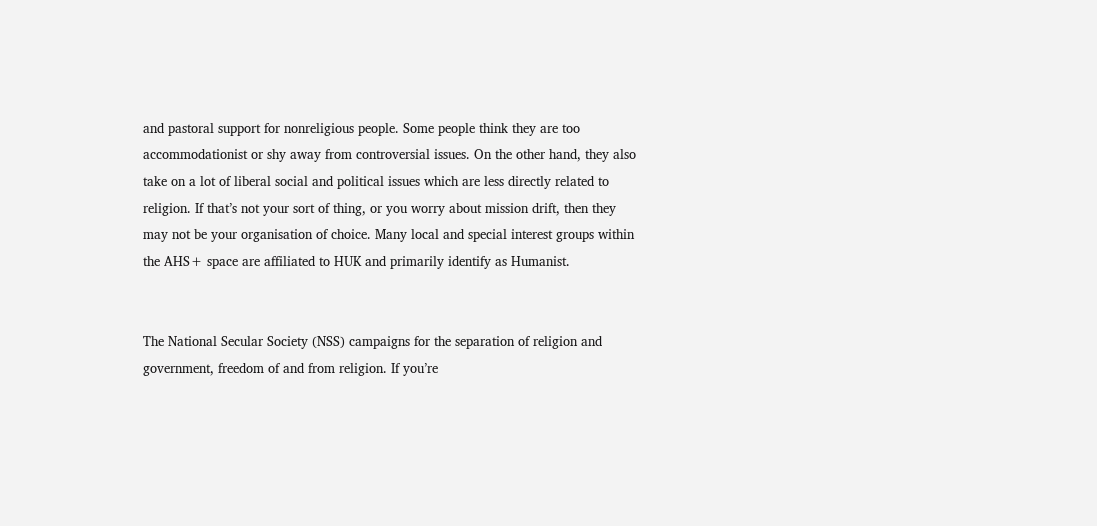and pastoral support for nonreligious people. Some people think they are too accommodationist or shy away from controversial issues. On the other hand, they also take on a lot of liberal social and political issues which are less directly related to religion. If that’s not your sort of thing, or you worry about mission drift, then they may not be your organisation of choice. Many local and special interest groups within the AHS+ space are affiliated to HUK and primarily identify as Humanist.


The National Secular Society (NSS) campaigns for the separation of religion and government, freedom of and from religion. If you’re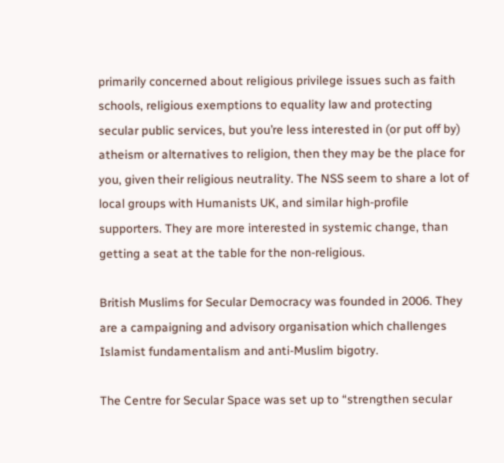primarily concerned about religious privilege issues such as faith schools, religious exemptions to equality law and protecting secular public services, but you’re less interested in (or put off by) atheism or alternatives to religion, then they may be the place for you, given their religious neutrality. The NSS seem to share a lot of local groups with Humanists UK, and similar high-profile supporters. They are more interested in systemic change, than getting a seat at the table for the non-religious.

British Muslims for Secular Democracy was founded in 2006. They are a campaigning and advisory organisation which challenges Islamist fundamentalism and anti-Muslim bigotry.

The Centre for Secular Space was set up to “strengthen secular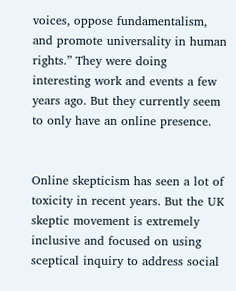voices, oppose fundamentalism, and promote universality in human rights.” They were doing interesting work and events a few years ago. But they currently seem to only have an online presence.


Online skepticism has seen a lot of toxicity in recent years. But the UK skeptic movement is extremely inclusive and focused on using sceptical inquiry to address social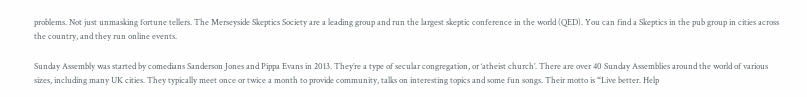problems. Not just unmasking fortune tellers. The Merseyside Skeptics Society are a leading group and run the largest skeptic conference in the world (QED). You can find a Skeptics in the pub group in cities across the country, and they run online events.

Sunday Assembly was started by comedians Sanderson Jones and Pippa Evans in 2013. They’re a type of secular congregation, or ‘atheist church’. There are over 40 Sunday Assemblies around the world of various sizes, including many UK cities. They typically meet once or twice a month to provide community, talks on interesting topics and some fun songs. Their motto is “Live better. Help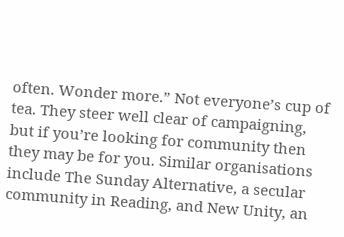often. Wonder more.” Not everyone’s cup of tea. They steer well clear of campaigning, but if you’re looking for community then they may be for you. Similar organisations include The Sunday Alternative, a secular community in Reading, and New Unity, an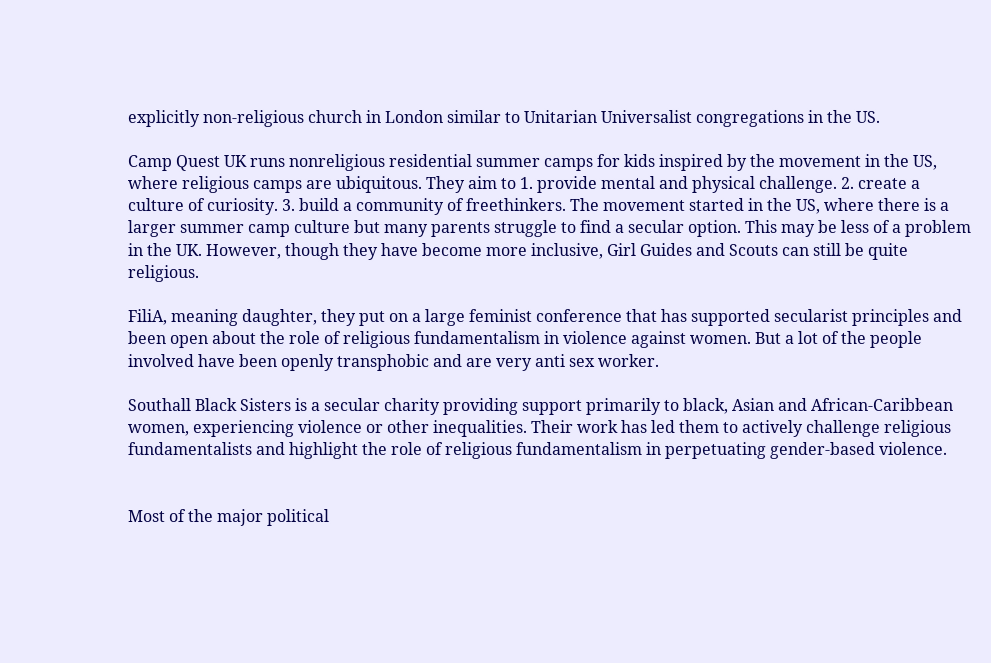explicitly non-religious church in London similar to Unitarian Universalist congregations in the US.

Camp Quest UK runs nonreligious residential summer camps for kids inspired by the movement in the US, where religious camps are ubiquitous. They aim to 1. provide mental and physical challenge. 2. create a culture of curiosity. 3. build a community of freethinkers. The movement started in the US, where there is a larger summer camp culture but many parents struggle to find a secular option. This may be less of a problem in the UK. However, though they have become more inclusive, Girl Guides and Scouts can still be quite religious.

FiliA, meaning daughter, they put on a large feminist conference that has supported secularist principles and been open about the role of religious fundamentalism in violence against women. But a lot of the people involved have been openly transphobic and are very anti sex worker.

Southall Black Sisters is a secular charity providing support primarily to black, Asian and African-Caribbean women, experiencing violence or other inequalities. Their work has led them to actively challenge religious fundamentalists and highlight the role of religious fundamentalism in perpetuating gender-based violence.


Most of the major political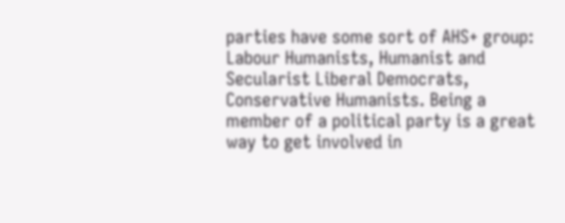parties have some sort of AHS+ group: Labour Humanists, Humanist and Secularist Liberal Democrats, Conservative Humanists. Being a member of a political party is a great way to get involved in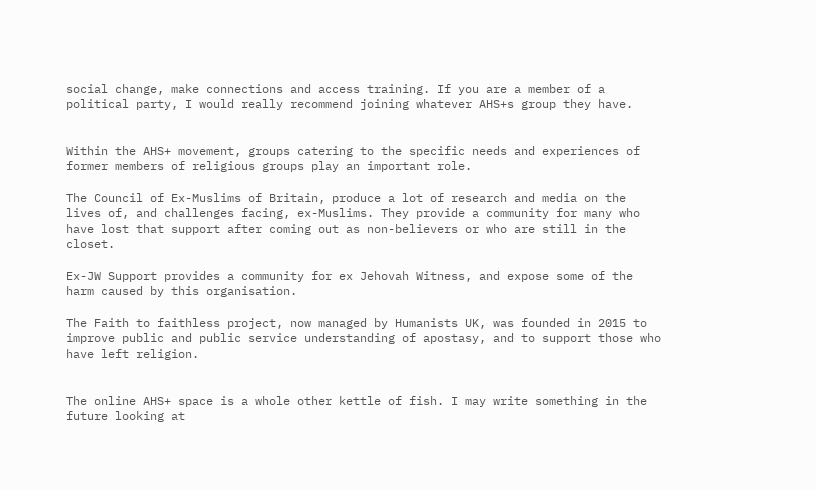social change, make connections and access training. If you are a member of a political party, I would really recommend joining whatever AHS+s group they have.


Within the AHS+ movement, groups catering to the specific needs and experiences of former members of religious groups play an important role.

The Council of Ex-Muslims of Britain, produce a lot of research and media on the lives of, and challenges facing, ex-Muslims. They provide a community for many who have lost that support after coming out as non-believers or who are still in the closet.

Ex-JW Support provides a community for ex Jehovah Witness, and expose some of the harm caused by this organisation.

The Faith to faithless project, now managed by Humanists UK, was founded in 2015 to improve public and public service understanding of apostasy, and to support those who have left religion.


The online AHS+ space is a whole other kettle of fish. I may write something in the future looking at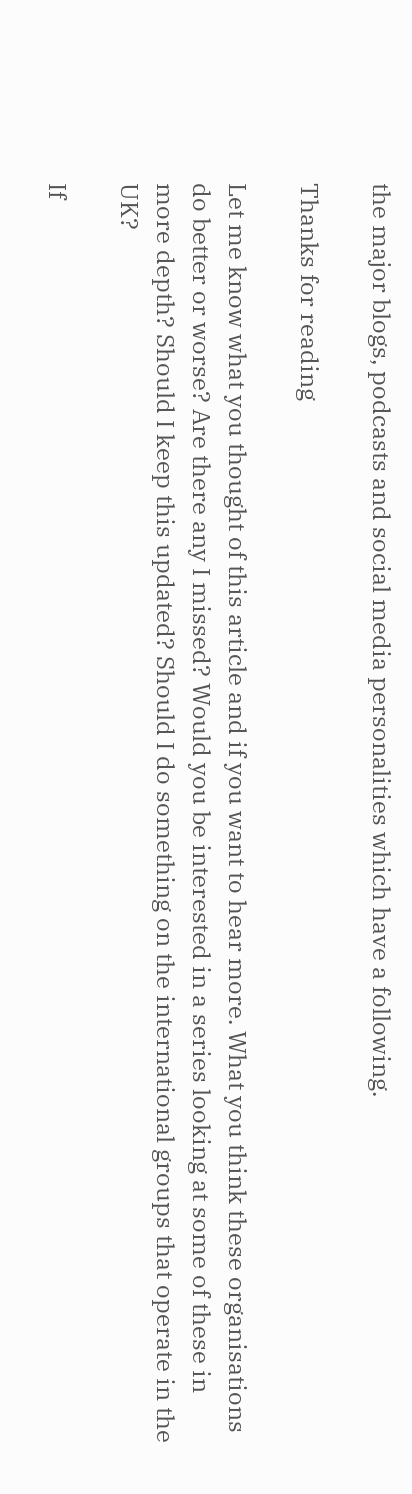the major blogs, podcasts and social media personalities which have a following.

Thanks for reading

Let me know what you thought of this article and if you want to hear more. What you think these organisations do better or worse? Are there any I missed? Would you be interested in a series looking at some of these in more depth? Should I keep this updated? Should I do something on the international groups that operate in the UK?

If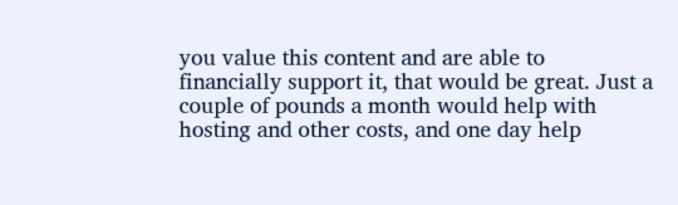you value this content and are able to financially support it, that would be great. Just a couple of pounds a month would help with hosting and other costs, and one day help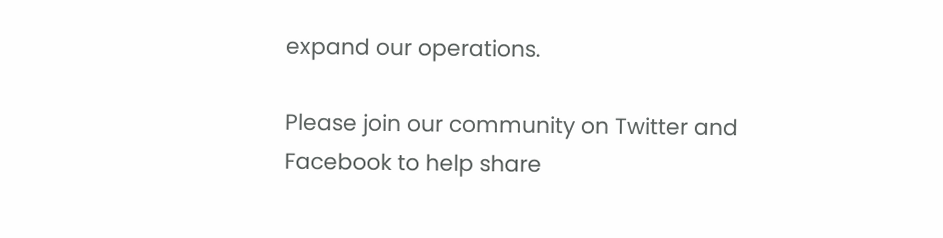expand our operations.

Please join our community on Twitter and Facebook to help share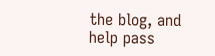the blog, and help pass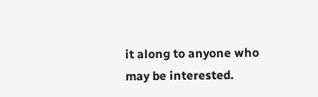it along to anyone who may be interested.